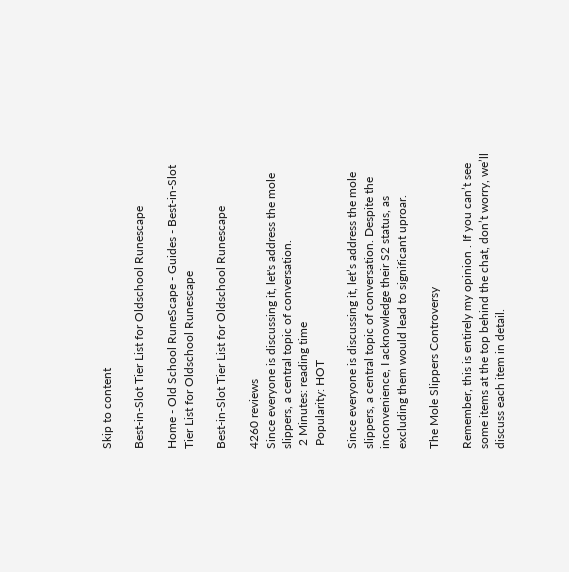Skip to content

Best-in-Slot Tier List for Oldschool Runescape

Home - Old School RuneScape - Guides - Best-in-Slot Tier List for Oldschool Runescape

Best-in-Slot Tier List for Oldschool Runescape

4260 reviews
Since everyone is discussing it, let's address the mole slippers, a central topic of conversation.
 2 Minutes: reading time
 Popularity: HOT

Since everyone is discussing it, let’s address the mole slippers, a central topic of conversation. Despite the inconvenience, I acknowledge their S2 status, as excluding them would lead to significant uproar.

The Mole Slippers Controversy

Remember, this is entirely my opinion . If you can’t see some items at the top behind the chat, don’t worry, we’ll discuss each item in detail.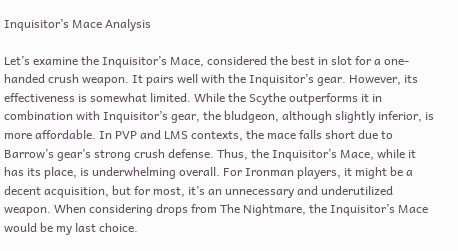Inquisitor’s Mace Analysis

Let’s examine the Inquisitor’s Mace, considered the best in slot for a one-handed crush weapon. It pairs well with the Inquisitor’s gear. However, its effectiveness is somewhat limited. While the Scythe outperforms it in combination with Inquisitor’s gear, the bludgeon, although slightly inferior, is more affordable. In PVP and LMS contexts, the mace falls short due to Barrow’s gear’s strong crush defense. Thus, the Inquisitor’s Mace, while it has its place, is underwhelming overall. For Ironman players, it might be a decent acquisition, but for most, it’s an unnecessary and underutilized weapon. When considering drops from The Nightmare, the Inquisitor’s Mace would be my last choice.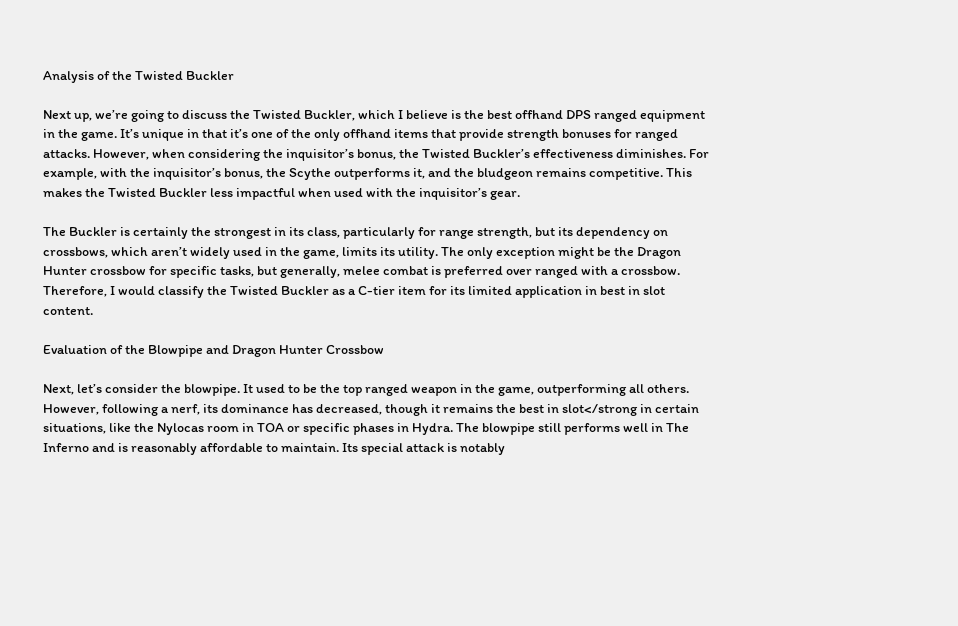Analysis of the Twisted Buckler

Next up, we’re going to discuss the Twisted Buckler, which I believe is the best offhand DPS ranged equipment in the game. It’s unique in that it’s one of the only offhand items that provide strength bonuses for ranged attacks. However, when considering the inquisitor’s bonus, the Twisted Buckler’s effectiveness diminishes. For example, with the inquisitor’s bonus, the Scythe outperforms it, and the bludgeon remains competitive. This makes the Twisted Buckler less impactful when used with the inquisitor’s gear.

The Buckler is certainly the strongest in its class, particularly for range strength, but its dependency on crossbows, which aren’t widely used in the game, limits its utility. The only exception might be the Dragon Hunter crossbow for specific tasks, but generally, melee combat is preferred over ranged with a crossbow. Therefore, I would classify the Twisted Buckler as a C-tier item for its limited application in best in slot content.

Evaluation of the Blowpipe and Dragon Hunter Crossbow

Next, let’s consider the blowpipe. It used to be the top ranged weapon in the game, outperforming all others. However, following a nerf, its dominance has decreased, though it remains the best in slot</strong in certain situations, like the Nylocas room in TOA or specific phases in Hydra. The blowpipe still performs well in The Inferno and is reasonably affordable to maintain. Its special attack is notably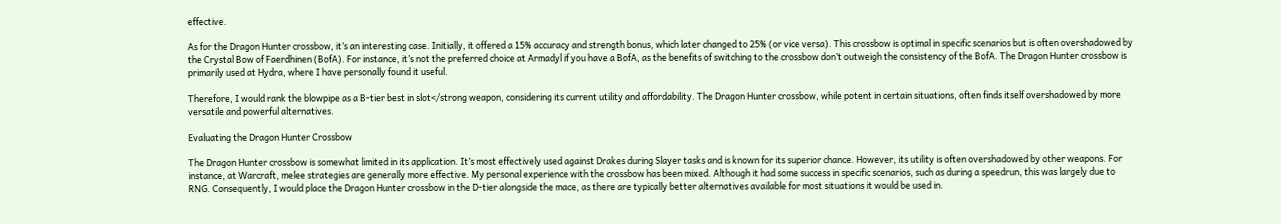effective.

As for the Dragon Hunter crossbow, it’s an interesting case. Initially, it offered a 15% accuracy and strength bonus, which later changed to 25% (or vice versa). This crossbow is optimal in specific scenarios but is often overshadowed by the Crystal Bow of Faerdhinen (BofA). For instance, it’s not the preferred choice at Armadyl if you have a BofA, as the benefits of switching to the crossbow don’t outweigh the consistency of the BofA. The Dragon Hunter crossbow is primarily used at Hydra, where I have personally found it useful.

Therefore, I would rank the blowpipe as a B-tier best in slot</strong weapon, considering its current utility and affordability. The Dragon Hunter crossbow, while potent in certain situations, often finds itself overshadowed by more versatile and powerful alternatives.

Evaluating the Dragon Hunter Crossbow

The Dragon Hunter crossbow is somewhat limited in its application. It’s most effectively used against Drakes during Slayer tasks and is known for its superior chance. However, its utility is often overshadowed by other weapons. For instance, at Warcraft, melee strategies are generally more effective. My personal experience with the crossbow has been mixed. Although it had some success in specific scenarios, such as during a speedrun, this was largely due to RNG. Consequently, I would place the Dragon Hunter crossbow in the D-tier alongside the mace, as there are typically better alternatives available for most situations it would be used in.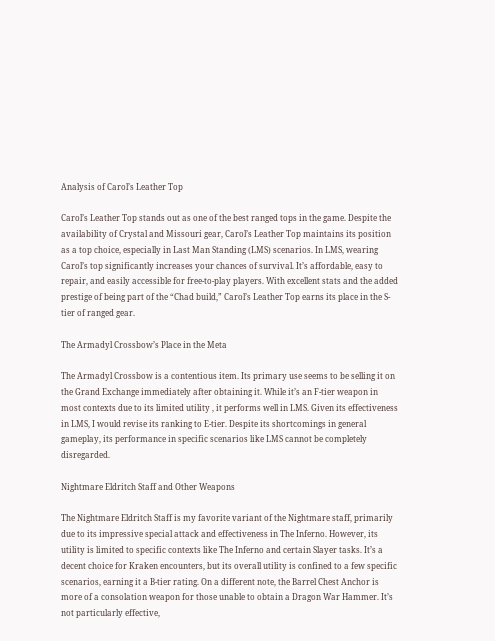Analysis of Carol’s Leather Top

Carol’s Leather Top stands out as one of the best ranged tops in the game. Despite the availability of Crystal and Missouri gear, Carol’s Leather Top maintains its position as a top choice, especially in Last Man Standing (LMS) scenarios. In LMS, wearing Carol’s top significantly increases your chances of survival. It’s affordable, easy to repair, and easily accessible for free-to-play players. With excellent stats and the added prestige of being part of the “Chad build,” Carol’s Leather Top earns its place in the S-tier of ranged gear.

The Armadyl Crossbow’s Place in the Meta

The Armadyl Crossbow is a contentious item. Its primary use seems to be selling it on the Grand Exchange immediately after obtaining it. While it’s an F-tier weapon in most contexts due to its limited utility , it performs well in LMS. Given its effectiveness in LMS, I would revise its ranking to E-tier. Despite its shortcomings in general gameplay, its performance in specific scenarios like LMS cannot be completely disregarded.

Nightmare Eldritch Staff and Other Weapons

The Nightmare Eldritch Staff is my favorite variant of the Nightmare staff, primarily due to its impressive special attack and effectiveness in The Inferno. However, its utility is limited to specific contexts like The Inferno and certain Slayer tasks. It’s a decent choice for Kraken encounters, but its overall utility is confined to a few specific scenarios, earning it a B-tier rating. On a different note, the Barrel Chest Anchor is more of a consolation weapon for those unable to obtain a Dragon War Hammer. It’s not particularly effective,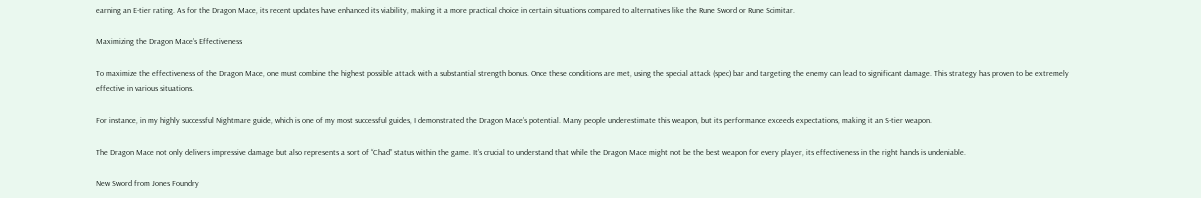earning an E-tier rating. As for the Dragon Mace, its recent updates have enhanced its viability, making it a more practical choice in certain situations compared to alternatives like the Rune Sword or Rune Scimitar.

Maximizing the Dragon Mace’s Effectiveness

To maximize the effectiveness of the Dragon Mace, one must combine the highest possible attack with a substantial strength bonus. Once these conditions are met, using the special attack (spec) bar and targeting the enemy can lead to significant damage. This strategy has proven to be extremely effective in various situations.

For instance, in my highly successful Nightmare guide, which is one of my most successful guides, I demonstrated the Dragon Mace’s potential. Many people underestimate this weapon, but its performance exceeds expectations, making it an S-tier weapon.

The Dragon Mace not only delivers impressive damage but also represents a sort of “Chad” status within the game. It’s crucial to understand that while the Dragon Mace might not be the best weapon for every player, its effectiveness in the right hands is undeniable.

New Sword from Jones Foundry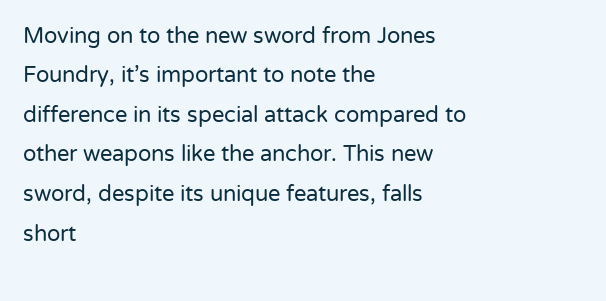Moving on to the new sword from Jones Foundry, it’s important to note the difference in its special attack compared to other weapons like the anchor. This new sword, despite its unique features, falls short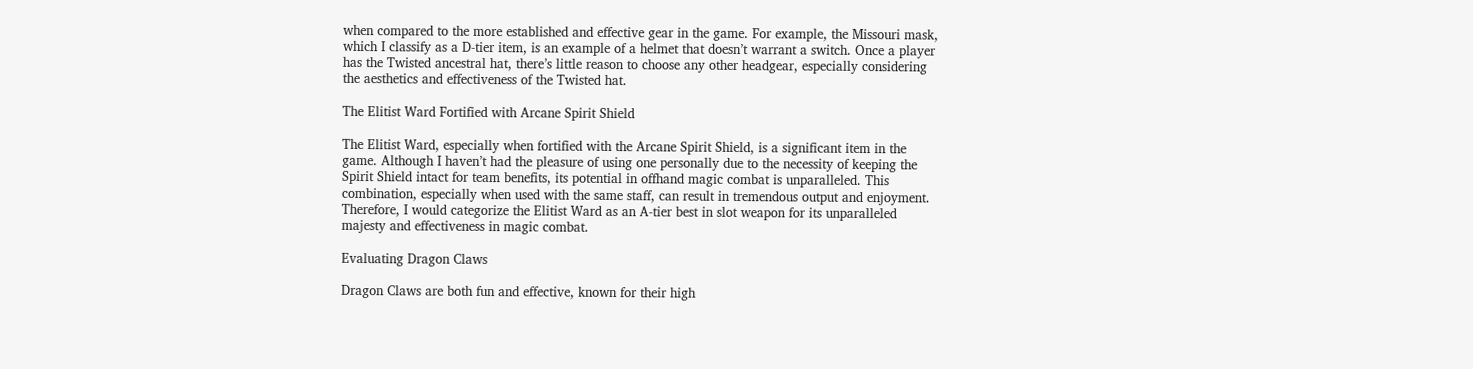when compared to the more established and effective gear in the game. For example, the Missouri mask, which I classify as a D-tier item, is an example of a helmet that doesn’t warrant a switch. Once a player has the Twisted ancestral hat, there’s little reason to choose any other headgear, especially considering the aesthetics and effectiveness of the Twisted hat.

The Elitist Ward Fortified with Arcane Spirit Shield

The Elitist Ward, especially when fortified with the Arcane Spirit Shield, is a significant item in the game. Although I haven’t had the pleasure of using one personally due to the necessity of keeping the Spirit Shield intact for team benefits, its potential in offhand magic combat is unparalleled. This combination, especially when used with the same staff, can result in tremendous output and enjoyment. Therefore, I would categorize the Elitist Ward as an A-tier best in slot weapon for its unparalleled majesty and effectiveness in magic combat.

Evaluating Dragon Claws

Dragon Claws are both fun and effective, known for their high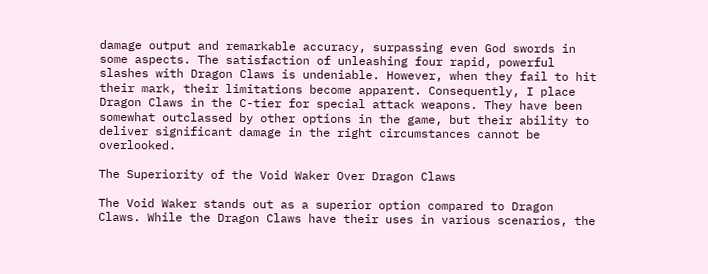damage output and remarkable accuracy, surpassing even God swords in some aspects. The satisfaction of unleashing four rapid, powerful slashes with Dragon Claws is undeniable. However, when they fail to hit their mark, their limitations become apparent. Consequently, I place Dragon Claws in the C-tier for special attack weapons. They have been somewhat outclassed by other options in the game, but their ability to deliver significant damage in the right circumstances cannot be overlooked.

The Superiority of the Void Waker Over Dragon Claws

The Void Waker stands out as a superior option compared to Dragon Claws. While the Dragon Claws have their uses in various scenarios, the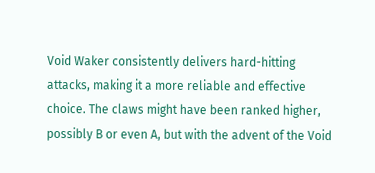Void Waker consistently delivers hard-hitting attacks, making it a more reliable and effective choice. The claws might have been ranked higher, possibly B or even A, but with the advent of the Void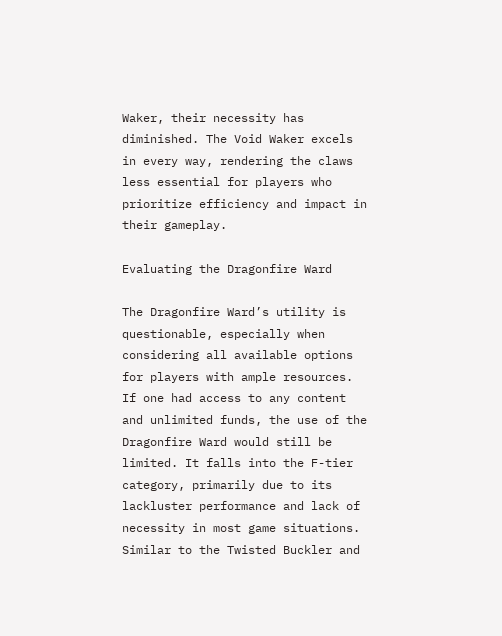Waker, their necessity has diminished. The Void Waker excels in every way, rendering the claws less essential for players who prioritize efficiency and impact in their gameplay.

Evaluating the Dragonfire Ward

The Dragonfire Ward’s utility is questionable, especially when considering all available options for players with ample resources. If one had access to any content and unlimited funds, the use of the Dragonfire Ward would still be limited. It falls into the F-tier category, primarily due to its lackluster performance and lack of necessity in most game situations. Similar to the Twisted Buckler and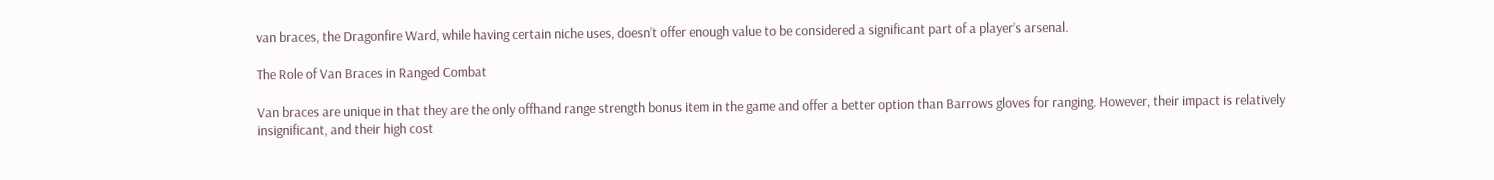van braces, the Dragonfire Ward, while having certain niche uses, doesn’t offer enough value to be considered a significant part of a player’s arsenal.

The Role of Van Braces in Ranged Combat

Van braces are unique in that they are the only offhand range strength bonus item in the game and offer a better option than Barrows gloves for ranging. However, their impact is relatively insignificant, and their high cost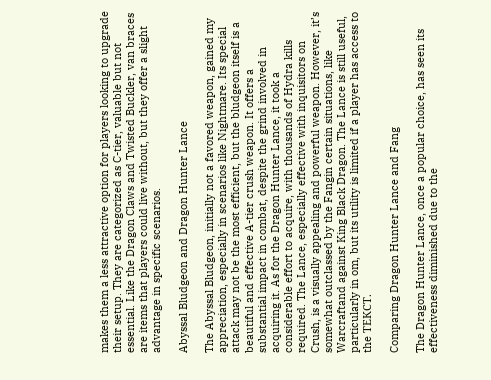makes them a less attractive option for players looking to upgrade their setup. They are categorized as C-tier, valuable but not essential. Like the Dragon Claws and Twisted Buckler, van braces are items that players could live without, but they offer a slight advantage in specific scenarios.

Abyssal Bludgeon and Dragon Hunter Lance

The Abyssal Bludgeon, initially not a favored weapon, gained my appreciation, especially in scenarios like Nightmare. Its special attack may not be the most efficient, but the bludgeon itself is a beautiful and effective A-tier crush weapon. It offers a substantial impact in combat, despite the grind involved in acquiring it. As for the Dragon Hunter Lance, it took a considerable effort to acquire, with thousands of Hydra kills required. The Lance, especially effective with inquisitors on Crush, is a visually appealing and powerful weapon. However, it’s somewhat outclassed by the Fangin certain situations, like Warcraftand against King Black Dragon. The Lance is still useful, particularly in om, but its utility is limited if a player has access to the ТЕКСТ.

Comparing Dragon Hunter Lance and Fang

The Dragon Hunter Lance, once a popular choice, has seen its effectiveness diminished due to the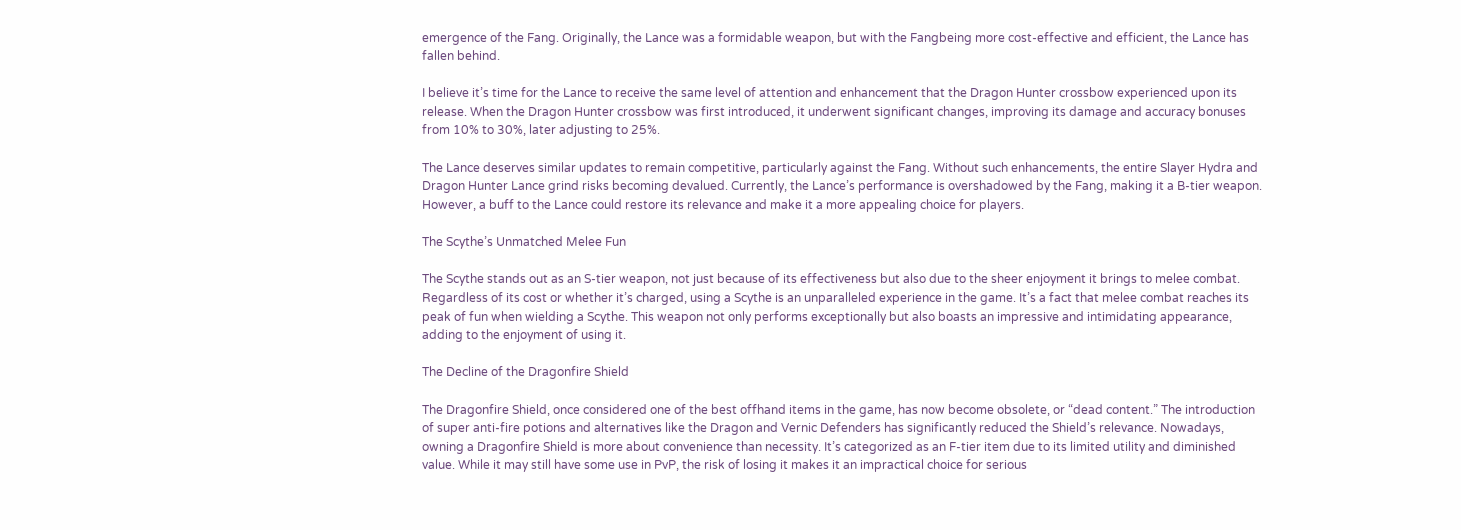emergence of the Fang. Originally, the Lance was a formidable weapon, but with the Fangbeing more cost-effective and efficient, the Lance has fallen behind.

I believe it’s time for the Lance to receive the same level of attention and enhancement that the Dragon Hunter crossbow experienced upon its release. When the Dragon Hunter crossbow was first introduced, it underwent significant changes, improving its damage and accuracy bonuses from 10% to 30%, later adjusting to 25%.

The Lance deserves similar updates to remain competitive, particularly against the Fang. Without such enhancements, the entire Slayer Hydra and Dragon Hunter Lance grind risks becoming devalued. Currently, the Lance’s performance is overshadowed by the Fang, making it a B-tier weapon. However, a buff to the Lance could restore its relevance and make it a more appealing choice for players.

The Scythe’s Unmatched Melee Fun

The Scythe stands out as an S-tier weapon, not just because of its effectiveness but also due to the sheer enjoyment it brings to melee combat. Regardless of its cost or whether it’s charged, using a Scythe is an unparalleled experience in the game. It’s a fact that melee combat reaches its peak of fun when wielding a Scythe. This weapon not only performs exceptionally but also boasts an impressive and intimidating appearance, adding to the enjoyment of using it.

The Decline of the Dragonfire Shield

The Dragonfire Shield, once considered one of the best offhand items in the game, has now become obsolete, or “dead content.” The introduction of super anti-fire potions and alternatives like the Dragon and Vernic Defenders has significantly reduced the Shield’s relevance. Nowadays, owning a Dragonfire Shield is more about convenience than necessity. It’s categorized as an F-tier item due to its limited utility and diminished value. While it may still have some use in PvP, the risk of losing it makes it an impractical choice for serious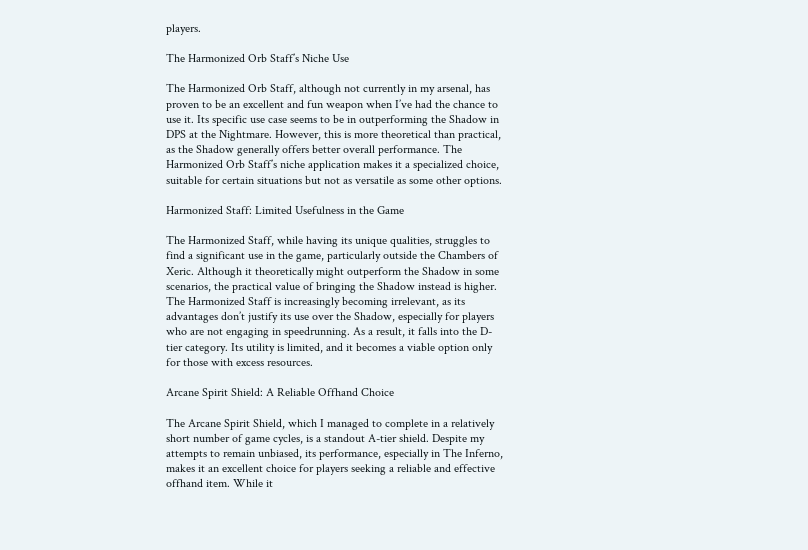players.

The Harmonized Orb Staff’s Niche Use

The Harmonized Orb Staff, although not currently in my arsenal, has proven to be an excellent and fun weapon when I’ve had the chance to use it. Its specific use case seems to be in outperforming the Shadow in DPS at the Nightmare. However, this is more theoretical than practical, as the Shadow generally offers better overall performance. The Harmonized Orb Staff’s niche application makes it a specialized choice, suitable for certain situations but not as versatile as some other options.

Harmonized Staff: Limited Usefulness in the Game

The Harmonized Staff, while having its unique qualities, struggles to find a significant use in the game, particularly outside the Chambers of Xeric. Although it theoretically might outperform the Shadow in some scenarios, the practical value of bringing the Shadow instead is higher. The Harmonized Staff is increasingly becoming irrelevant, as its advantages don’t justify its use over the Shadow, especially for players who are not engaging in speedrunning. As a result, it falls into the D-tier category. Its utility is limited, and it becomes a viable option only for those with excess resources.

Arcane Spirit Shield: A Reliable Offhand Choice

The Arcane Spirit Shield, which I managed to complete in a relatively short number of game cycles, is a standout A-tier shield. Despite my attempts to remain unbiased, its performance, especially in The Inferno, makes it an excellent choice for players seeking a reliable and effective offhand item. While it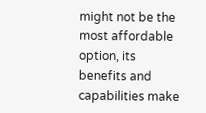might not be the most affordable option, its benefits and capabilities make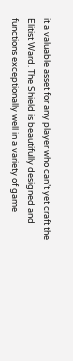it a valuable asset for any player who can’t yet craft the Elitist Ward. The Shield is beautifully designed and functions exceptionally well in a variety of game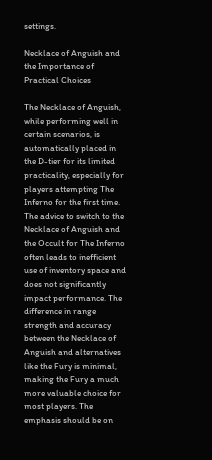settings.

Necklace of Anguish and the Importance of Practical Choices

The Necklace of Anguish, while performing well in certain scenarios, is automatically placed in the D-tier for its limited practicality, especially for players attempting The Inferno for the first time. The advice to switch to the Necklace of Anguish and the Occult for The Inferno often leads to inefficient use of inventory space and does not significantly impact performance. The difference in range strength and accuracy between the Necklace of Anguish and alternatives like the Fury is minimal, making the Fury a much more valuable choice for most players. The emphasis should be on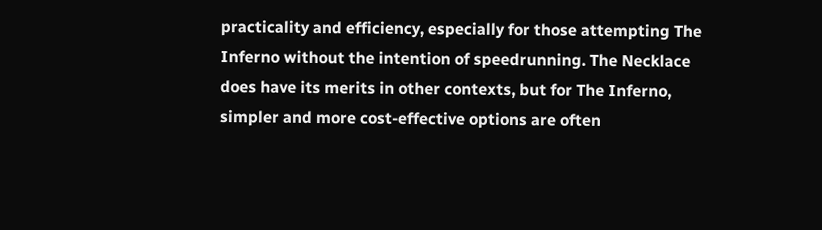practicality and efficiency, especially for those attempting The Inferno without the intention of speedrunning. The Necklace does have its merits in other contexts, but for The Inferno, simpler and more cost-effective options are often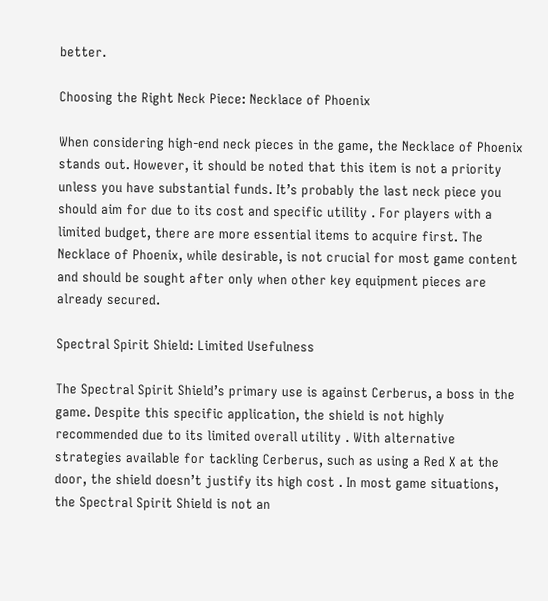better.

Choosing the Right Neck Piece: Necklace of Phoenix

When considering high-end neck pieces in the game, the Necklace of Phoenix stands out. However, it should be noted that this item is not a priority unless you have substantial funds. It’s probably the last neck piece you should aim for due to its cost and specific utility . For players with a limited budget, there are more essential items to acquire first. The Necklace of Phoenix, while desirable, is not crucial for most game content and should be sought after only when other key equipment pieces are already secured.

Spectral Spirit Shield: Limited Usefulness

The Spectral Spirit Shield’s primary use is against Cerberus, a boss in the game. Despite this specific application, the shield is not highly recommended due to its limited overall utility . With alternative strategies available for tackling Cerberus, such as using a Red X at the door, the shield doesn’t justify its high cost . In most game situations, the Spectral Spirit Shield is not an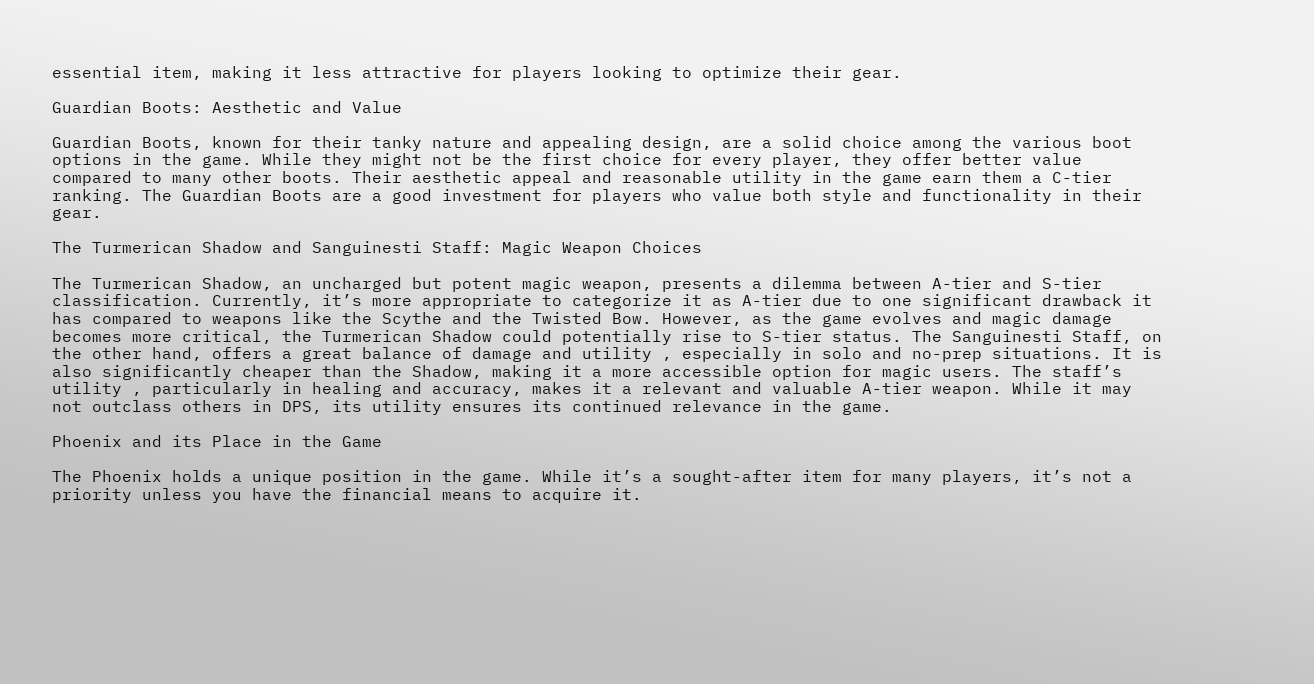essential item, making it less attractive for players looking to optimize their gear.

Guardian Boots: Aesthetic and Value

Guardian Boots, known for their tanky nature and appealing design, are a solid choice among the various boot options in the game. While they might not be the first choice for every player, they offer better value compared to many other boots. Their aesthetic appeal and reasonable utility in the game earn them a C-tier ranking. The Guardian Boots are a good investment for players who value both style and functionality in their gear.

The Turmerican Shadow and Sanguinesti Staff: Magic Weapon Choices

The Turmerican Shadow, an uncharged but potent magic weapon, presents a dilemma between A-tier and S-tier classification. Currently, it’s more appropriate to categorize it as A-tier due to one significant drawback it has compared to weapons like the Scythe and the Twisted Bow. However, as the game evolves and magic damage becomes more critical, the Turmerican Shadow could potentially rise to S-tier status. The Sanguinesti Staff, on the other hand, offers a great balance of damage and utility , especially in solo and no-prep situations. It is also significantly cheaper than the Shadow, making it a more accessible option for magic users. The staff’s utility , particularly in healing and accuracy, makes it a relevant and valuable A-tier weapon. While it may not outclass others in DPS, its utility ensures its continued relevance in the game.

Phoenix and its Place in the Game

The Phoenix holds a unique position in the game. While it’s a sought-after item for many players, it’s not a priority unless you have the financial means to acquire it.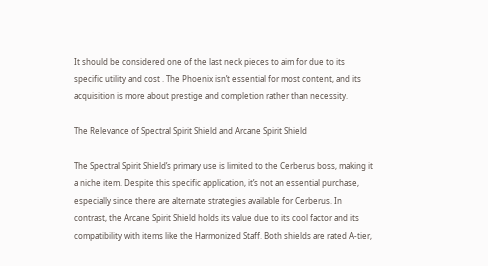It should be considered one of the last neck pieces to aim for due to its specific utility and cost . The Phoenix isn’t essential for most content, and its acquisition is more about prestige and completion rather than necessity.

The Relevance of Spectral Spirit Shield and Arcane Spirit Shield

The Spectral Spirit Shield’s primary use is limited to the Cerberus boss, making it a niche item. Despite this specific application, it’s not an essential purchase, especially since there are alternate strategies available for Cerberus. In contrast, the Arcane Spirit Shield holds its value due to its cool factor and its compatibility with items like the Harmonized Staff. Both shields are rated A-tier,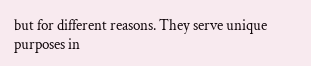but for different reasons. They serve unique purposes in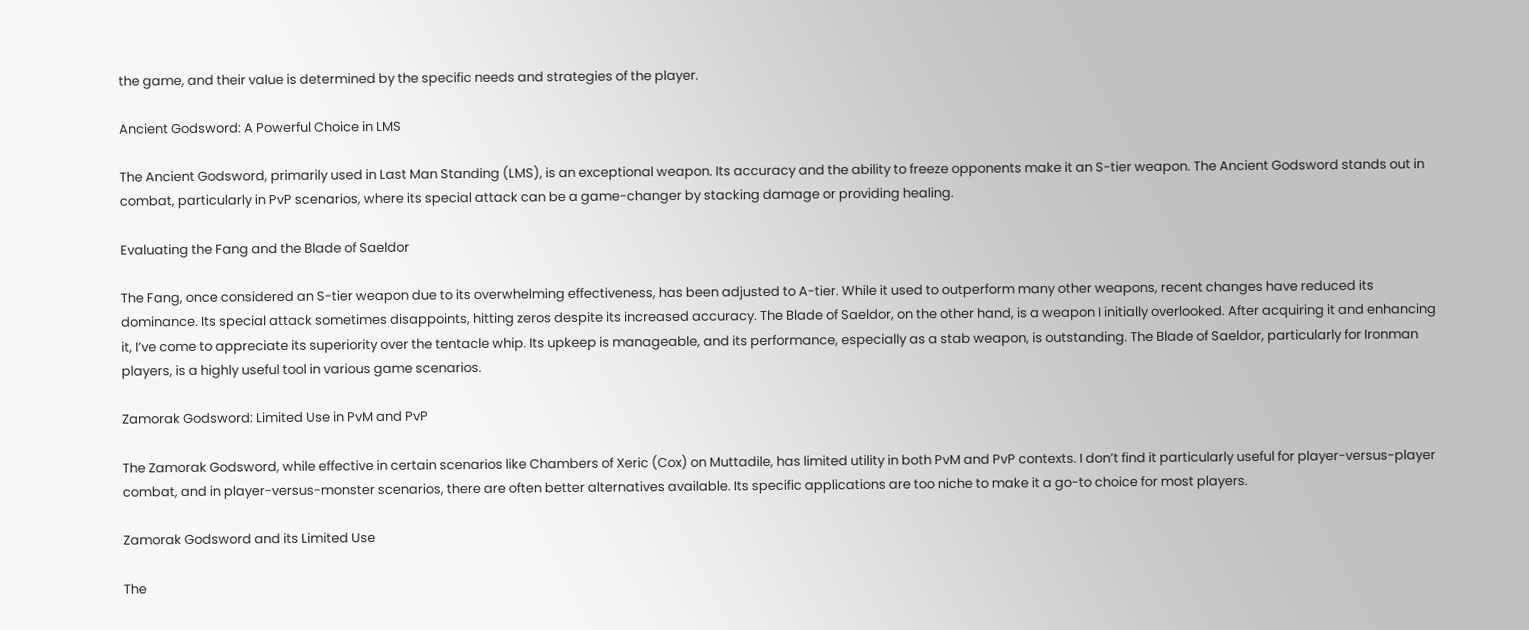the game, and their value is determined by the specific needs and strategies of the player.

Ancient Godsword: A Powerful Choice in LMS

The Ancient Godsword, primarily used in Last Man Standing (LMS), is an exceptional weapon. Its accuracy and the ability to freeze opponents make it an S-tier weapon. The Ancient Godsword stands out in combat, particularly in PvP scenarios, where its special attack can be a game-changer by stacking damage or providing healing.

Evaluating the Fang and the Blade of Saeldor

The Fang, once considered an S-tier weapon due to its overwhelming effectiveness, has been adjusted to A-tier. While it used to outperform many other weapons, recent changes have reduced its dominance. Its special attack sometimes disappoints, hitting zeros despite its increased accuracy. The Blade of Saeldor, on the other hand, is a weapon I initially overlooked. After acquiring it and enhancing it, I’ve come to appreciate its superiority over the tentacle whip. Its upkeep is manageable, and its performance, especially as a stab weapon, is outstanding. The Blade of Saeldor, particularly for Ironman players, is a highly useful tool in various game scenarios.

Zamorak Godsword: Limited Use in PvM and PvP

The Zamorak Godsword, while effective in certain scenarios like Chambers of Xeric (Cox) on Muttadile, has limited utility in both PvM and PvP contexts. I don’t find it particularly useful for player-versus-player combat, and in player-versus-monster scenarios, there are often better alternatives available. Its specific applications are too niche to make it a go-to choice for most players.

Zamorak Godsword and its Limited Use

The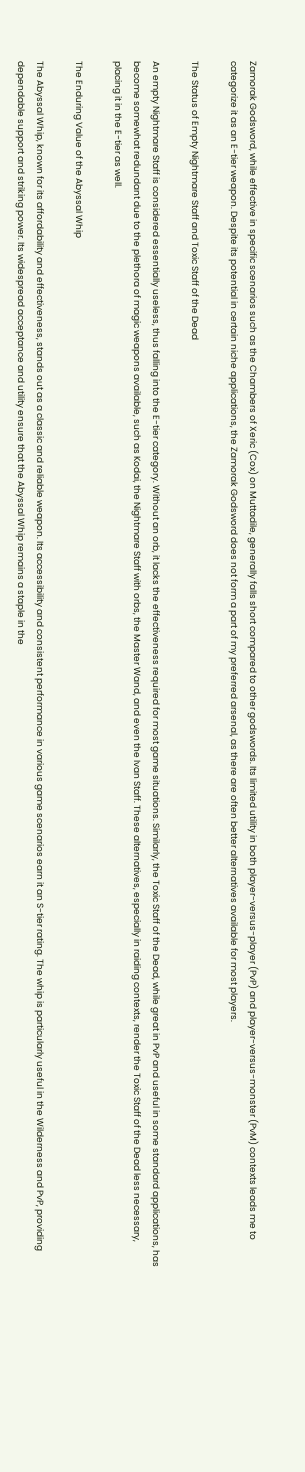Zamorak Godsword, while effective in specific scenarios such as the Chambers of Xeric (Cox) on Muttadile, generally falls short compared to other godswords. Its limited utility in both player-versus-player (PvP) and player-versus-monster (PvM) contexts leads me to categorize it as an E-tier weapon. Despite its potential in certain niche applications, the Zamorak Godsword does not form a part of my preferred arsenal, as there are often better alternatives available for most players.

The Status of Empty Nightmare Staff and Toxic Staff of the Dead

An empty Nightmare Staff is considered essentially useless, thus falling into the E-tier category. Without an orb, it lacks the effectiveness required for most game situations. Similarly, the Toxic Staff of the Dead, while great in PvP and useful in some standard applications, has become somewhat redundant due to the plethora of magic weapons available, such as Kodai, the Nightmare Staff with orbs, the Master Wand, and even the Ivan Staff. These alternatives, especially in raiding contexts, render the Toxic Staff of the Dead less necessary, placing it in the E-tier as well.

The Enduring Value of the Abyssal Whip

The Abyssal Whip, known for its affordability and effectiveness, stands out as a classic and reliable weapon. Its accessibility and consistent performance in various game scenarios earn it an S-tier rating. The whip is particularly useful in the Wilderness and PvP, providing dependable support and striking power. Its widespread acceptance and utility ensure that the Abyssal Whip remains a staple in the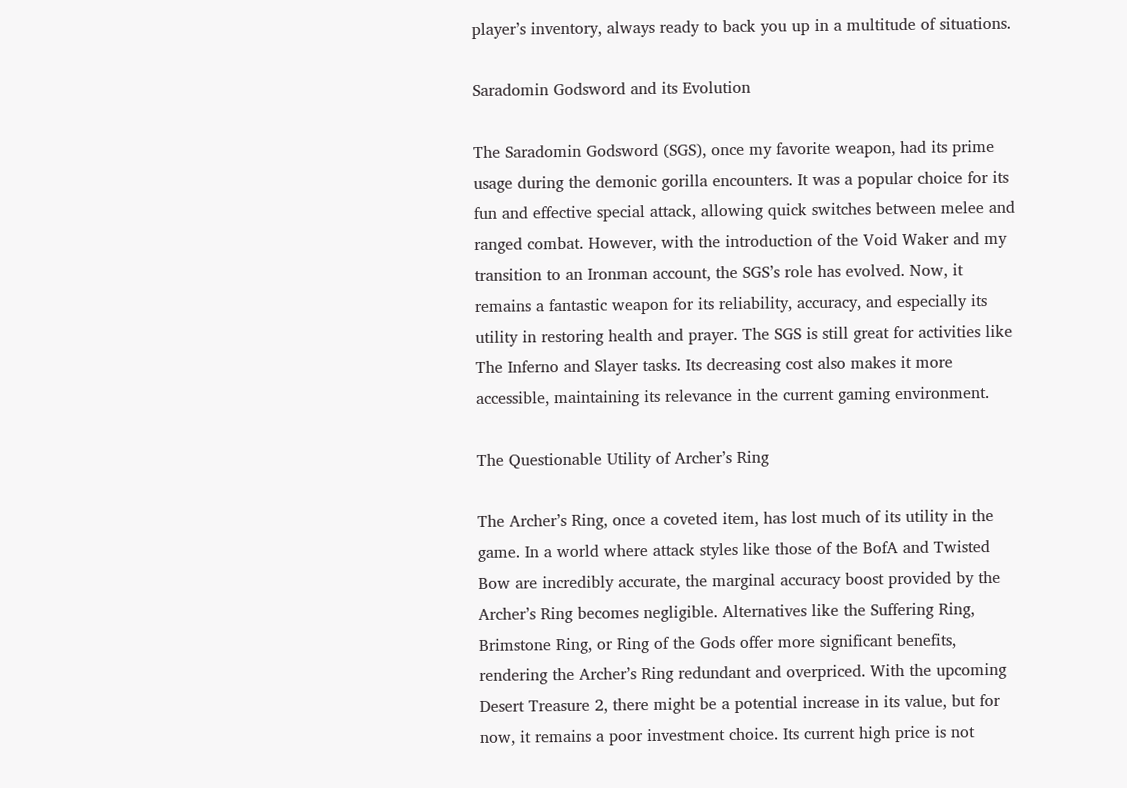player’s inventory, always ready to back you up in a multitude of situations.

Saradomin Godsword and its Evolution

The Saradomin Godsword (SGS), once my favorite weapon, had its prime usage during the demonic gorilla encounters. It was a popular choice for its fun and effective special attack, allowing quick switches between melee and ranged combat. However, with the introduction of the Void Waker and my transition to an Ironman account, the SGS’s role has evolved. Now, it remains a fantastic weapon for its reliability, accuracy, and especially its utility in restoring health and prayer. The SGS is still great for activities like The Inferno and Slayer tasks. Its decreasing cost also makes it more accessible, maintaining its relevance in the current gaming environment.

The Questionable Utility of Archer’s Ring

The Archer’s Ring, once a coveted item, has lost much of its utility in the game. In a world where attack styles like those of the BofA and Twisted Bow are incredibly accurate, the marginal accuracy boost provided by the Archer’s Ring becomes negligible. Alternatives like the Suffering Ring, Brimstone Ring, or Ring of the Gods offer more significant benefits, rendering the Archer’s Ring redundant and overpriced. With the upcoming Desert Treasure 2, there might be a potential increase in its value, but for now, it remains a poor investment choice. Its current high price is not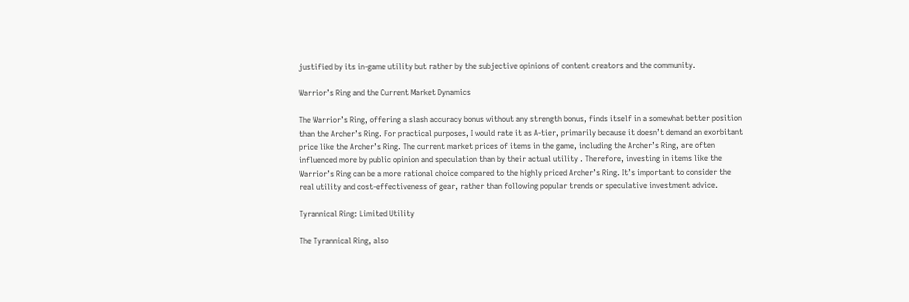justified by its in-game utility but rather by the subjective opinions of content creators and the community.

Warrior’s Ring and the Current Market Dynamics

The Warrior’s Ring, offering a slash accuracy bonus without any strength bonus, finds itself in a somewhat better position than the Archer’s Ring. For practical purposes, I would rate it as A-tier, primarily because it doesn’t demand an exorbitant price like the Archer’s Ring. The current market prices of items in the game, including the Archer’s Ring, are often influenced more by public opinion and speculation than by their actual utility . Therefore, investing in items like the Warrior’s Ring can be a more rational choice compared to the highly priced Archer’s Ring. It’s important to consider the real utility and cost-effectiveness of gear, rather than following popular trends or speculative investment advice.

Tyrannical Ring: Limited Utility

The Tyrannical Ring, also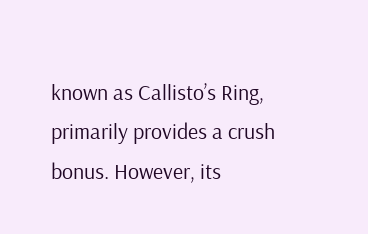known as Callisto’s Ring, primarily provides a crush bonus. However, its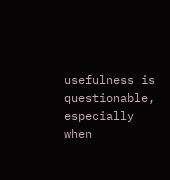usefulness is questionable, especially when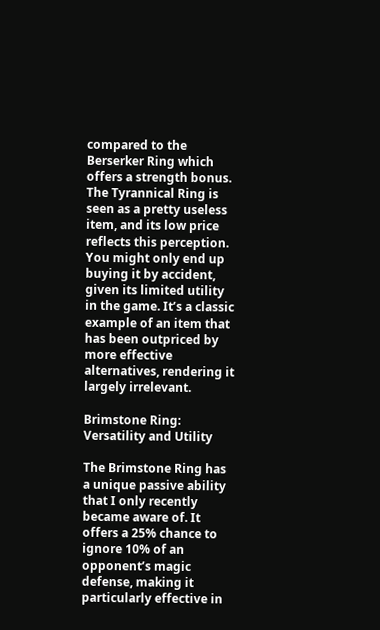compared to the Berserker Ring which offers a strength bonus. The Tyrannical Ring is seen as a pretty useless item, and its low price reflects this perception. You might only end up buying it by accident, given its limited utility in the game. It’s a classic example of an item that has been outpriced by more effective alternatives, rendering it largely irrelevant.

Brimstone Ring: Versatility and Utility

The Brimstone Ring has a unique passive ability that I only recently became aware of. It offers a 25% chance to ignore 10% of an opponent’s magic defense, making it particularly effective in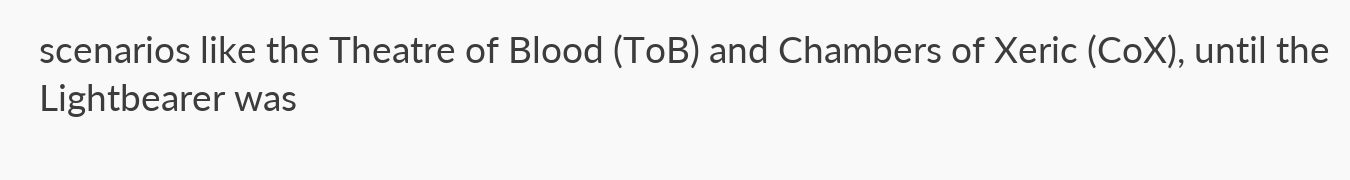scenarios like the Theatre of Blood (ToB) and Chambers of Xeric (CoX), until the Lightbearer was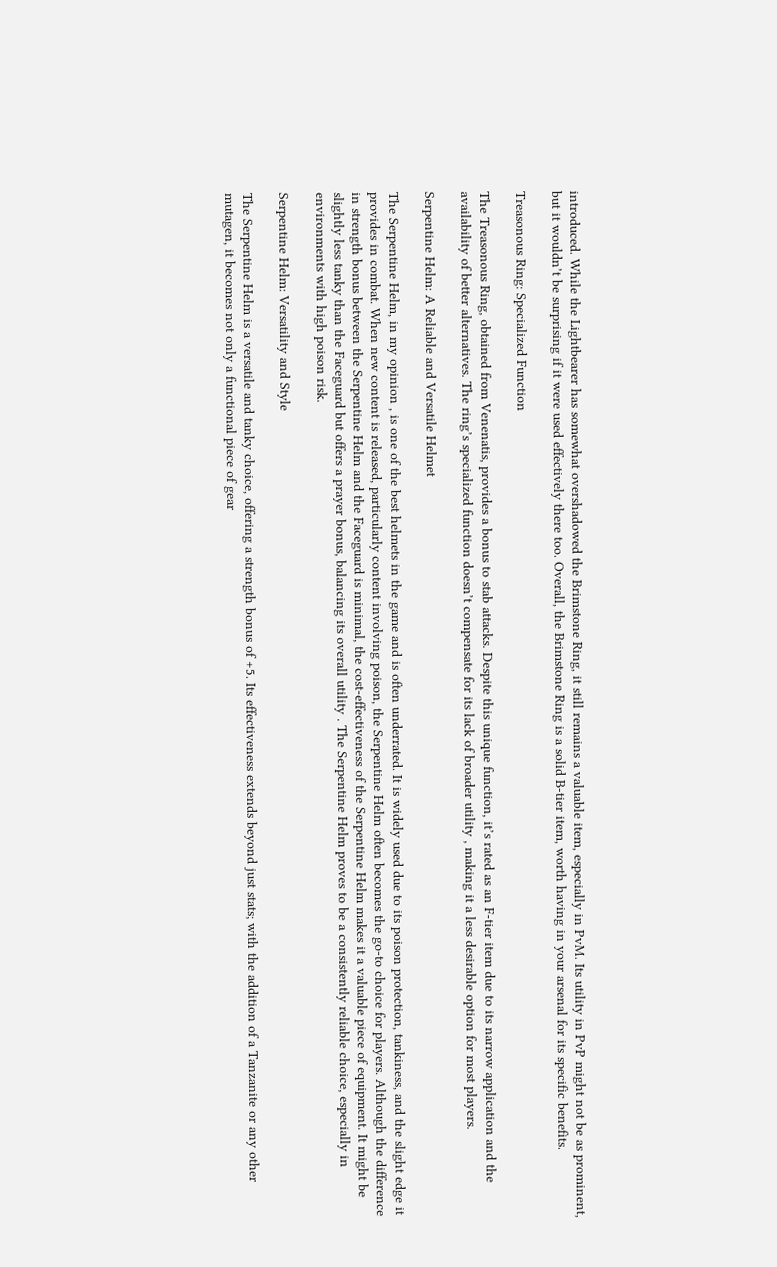introduced. While the Lightbearer has somewhat overshadowed the Brimstone Ring, it still remains a valuable item, especially in PvM. Its utility in PvP might not be as prominent, but it wouldn’t be surprising if it were used effectively there too. Overall, the Brimstone Ring is a solid B-tier item, worth having in your arsenal for its specific benefits.

Treasonous Ring: Specialized Function

The Treasonous Ring, obtained from Venenatis, provides a bonus to stab attacks. Despite this unique function, it’s rated as an F-tier item due to its narrow application and the availability of better alternatives. The ring’s specialized function doesn’t compensate for its lack of broader utility , making it a less desirable option for most players.

Serpentine Helm: A Reliable and Versatile Helmet

The Serpentine Helm, in my opinion , is one of the best helmets in the game and is often underrated. It is widely used due to its poison protection, tankiness, and the slight edge it provides in combat. When new content is released, particularly content involving poison, the Serpentine Helm often becomes the go-to choice for players. Although the difference in strength bonus between the Serpentine Helm and the Faceguard is minimal, the cost-effectiveness of the Serpentine Helm makes it a valuable piece of equipment. It might be slightly less tanky than the Faceguard but offers a prayer bonus, balancing its overall utility . The Serpentine Helm proves to be a consistently reliable choice, especially in environments with high poison risk.

Serpentine Helm: Versatility and Style

The Serpentine Helm is a versatile and tanky choice, offering a strength bonus of +5. Its effectiveness extends beyond just stats; with the addition of a Tanzanite or any other mutagen, it becomes not only a functional piece of gear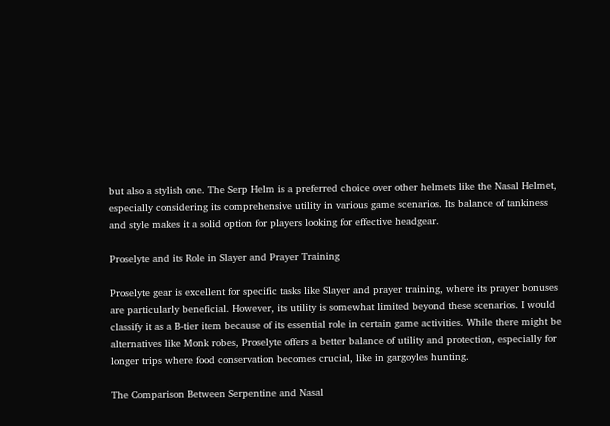but also a stylish one. The Serp Helm is a preferred choice over other helmets like the Nasal Helmet, especially considering its comprehensive utility in various game scenarios. Its balance of tankiness and style makes it a solid option for players looking for effective headgear.

Proselyte and its Role in Slayer and Prayer Training

Proselyte gear is excellent for specific tasks like Slayer and prayer training, where its prayer bonuses are particularly beneficial. However, its utility is somewhat limited beyond these scenarios. I would classify it as a B-tier item because of its essential role in certain game activities. While there might be alternatives like Monk robes, Proselyte offers a better balance of utility and protection, especially for longer trips where food conservation becomes crucial, like in gargoyles hunting.

The Comparison Between Serpentine and Nasal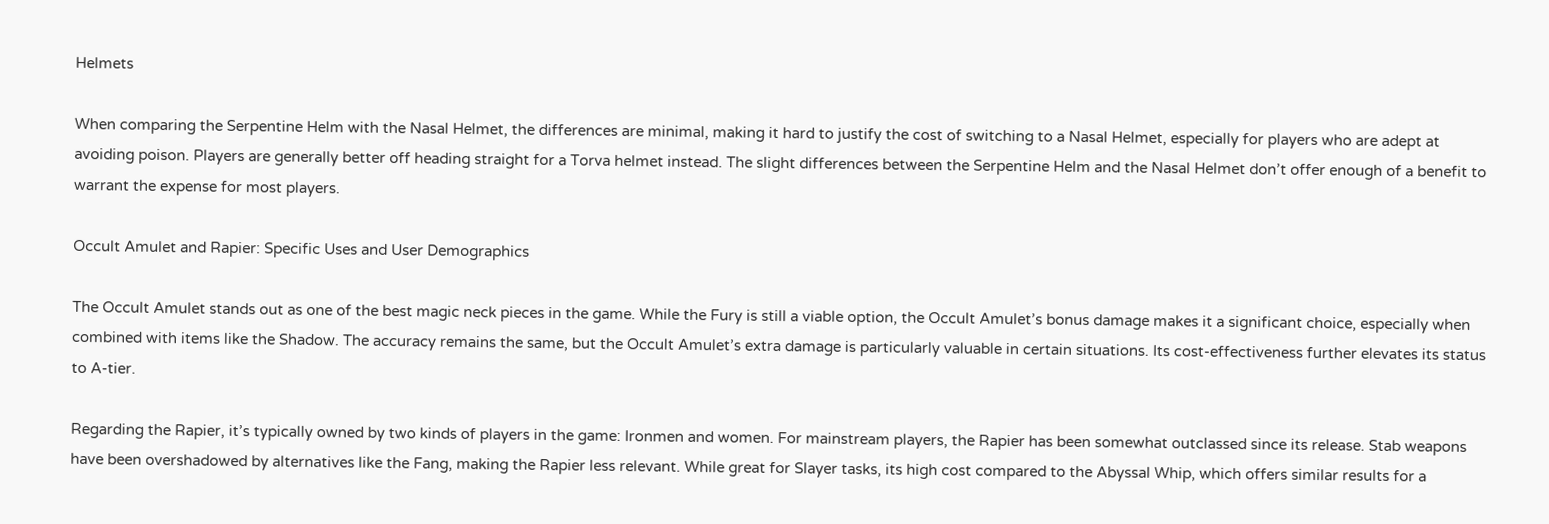Helmets

When comparing the Serpentine Helm with the Nasal Helmet, the differences are minimal, making it hard to justify the cost of switching to a Nasal Helmet, especially for players who are adept at avoiding poison. Players are generally better off heading straight for a Torva helmet instead. The slight differences between the Serpentine Helm and the Nasal Helmet don’t offer enough of a benefit to warrant the expense for most players.

Occult Amulet and Rapier: Specific Uses and User Demographics

The Occult Amulet stands out as one of the best magic neck pieces in the game. While the Fury is still a viable option, the Occult Amulet’s bonus damage makes it a significant choice, especially when combined with items like the Shadow. The accuracy remains the same, but the Occult Amulet’s extra damage is particularly valuable in certain situations. Its cost-effectiveness further elevates its status to A-tier.

Regarding the Rapier, it’s typically owned by two kinds of players in the game: Ironmen and women. For mainstream players, the Rapier has been somewhat outclassed since its release. Stab weapons have been overshadowed by alternatives like the Fang, making the Rapier less relevant. While great for Slayer tasks, its high cost compared to the Abyssal Whip, which offers similar results for a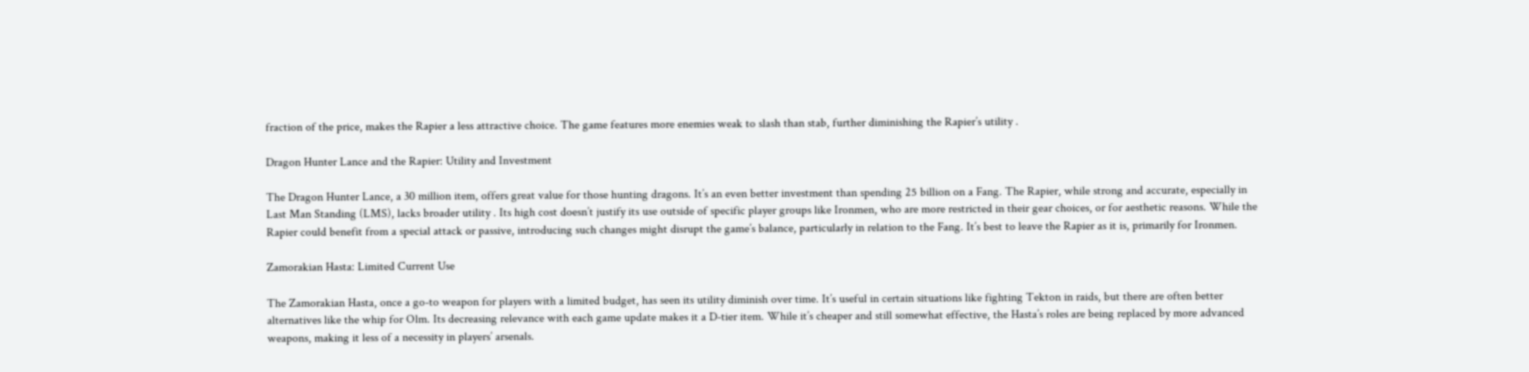fraction of the price, makes the Rapier a less attractive choice. The game features more enemies weak to slash than stab, further diminishing the Rapier’s utility .

Dragon Hunter Lance and the Rapier: Utility and Investment

The Dragon Hunter Lance, a 30 million item, offers great value for those hunting dragons. It’s an even better investment than spending 25 billion on a Fang. The Rapier, while strong and accurate, especially in Last Man Standing (LMS), lacks broader utility . Its high cost doesn’t justify its use outside of specific player groups like Ironmen, who are more restricted in their gear choices, or for aesthetic reasons. While the Rapier could benefit from a special attack or passive, introducing such changes might disrupt the game’s balance, particularly in relation to the Fang. It’s best to leave the Rapier as it is, primarily for Ironmen.

Zamorakian Hasta: Limited Current Use

The Zamorakian Hasta, once a go-to weapon for players with a limited budget, has seen its utility diminish over time. It’s useful in certain situations like fighting Tekton in raids, but there are often better alternatives like the whip for Olm. Its decreasing relevance with each game update makes it a D-tier item. While it’s cheaper and still somewhat effective, the Hasta’s roles are being replaced by more advanced weapons, making it less of a necessity in players’ arsenals.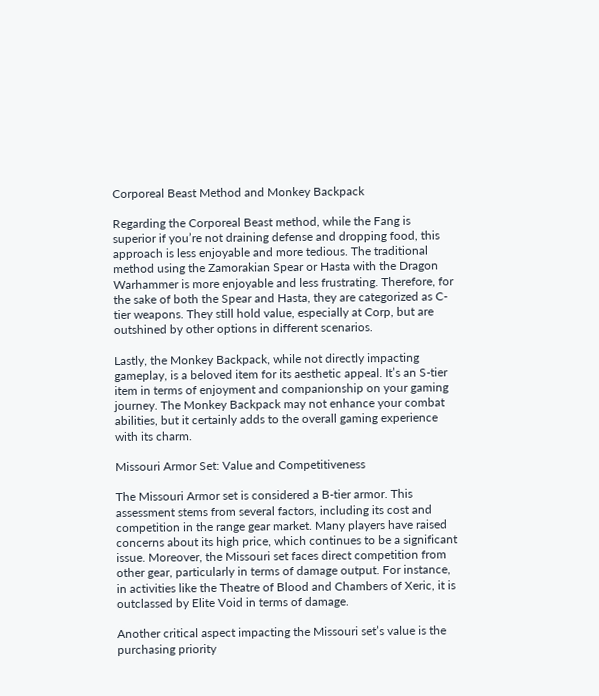Corporeal Beast Method and Monkey Backpack

Regarding the Corporeal Beast method, while the Fang is superior if you’re not draining defense and dropping food, this approach is less enjoyable and more tedious. The traditional method using the Zamorakian Spear or Hasta with the Dragon Warhammer is more enjoyable and less frustrating. Therefore, for the sake of both the Spear and Hasta, they are categorized as C-tier weapons. They still hold value, especially at Corp, but are outshined by other options in different scenarios.

Lastly, the Monkey Backpack, while not directly impacting gameplay, is a beloved item for its aesthetic appeal. It’s an S-tier item in terms of enjoyment and companionship on your gaming journey. The Monkey Backpack may not enhance your combat abilities, but it certainly adds to the overall gaming experience with its charm.

Missouri Armor Set: Value and Competitiveness

The Missouri Armor set is considered a B-tier armor. This assessment stems from several factors, including its cost and competition in the range gear market. Many players have raised concerns about its high price, which continues to be a significant issue. Moreover, the Missouri set faces direct competition from other gear, particularly in terms of damage output. For instance, in activities like the Theatre of Blood and Chambers of Xeric, it is outclassed by Elite Void in terms of damage.

Another critical aspect impacting the Missouri set’s value is the purchasing priority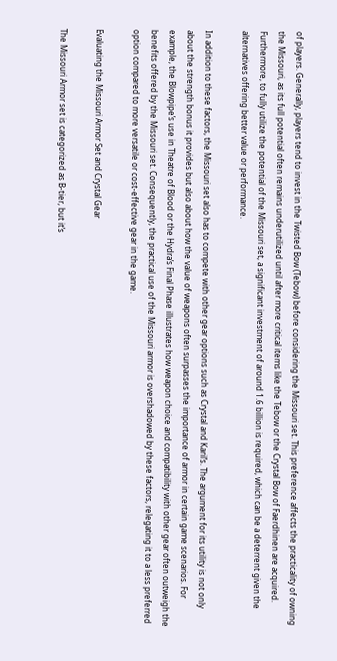of players. Generally, players tend to invest in the Twisted Bow (Tebow) before considering the Missouri set. This preference affects the practicality of owning the Missouri, as its full potential often remains underutilized until after more critical items like the Tebow or the Crystal Bow of Faerdhinen are acquired. Furthermore, to fully utilize the potential of the Missouri set, a significant investment of around 1.6 billion is required, which can be a deterrent given the alternatives offering better value or performance.

In addition to these factors, the Missouri set also has to compete with other gear options such as Crystal and Karil’s. The argument for its utility is not only about the strength bonus it provides but also about how the value of weapons often surpasses the importance of armor in certain game scenarios. For example, the Blowpipe’s use in Theatre of Blood or the Hydra’s Final Phase illustrates how weapon choice and compatibility with other gear often outweigh the benefits offered by the Missouri set. Consequently, the practical use of the Missouri armor is overshadowed by these factors, relegating it to a less preferred option compared to more versatile or cost-effective gear in the game.

Evaluating the Missouri Armor Set and Crystal Gear

The Missouri Armor set is categorized as B-tier, but it’s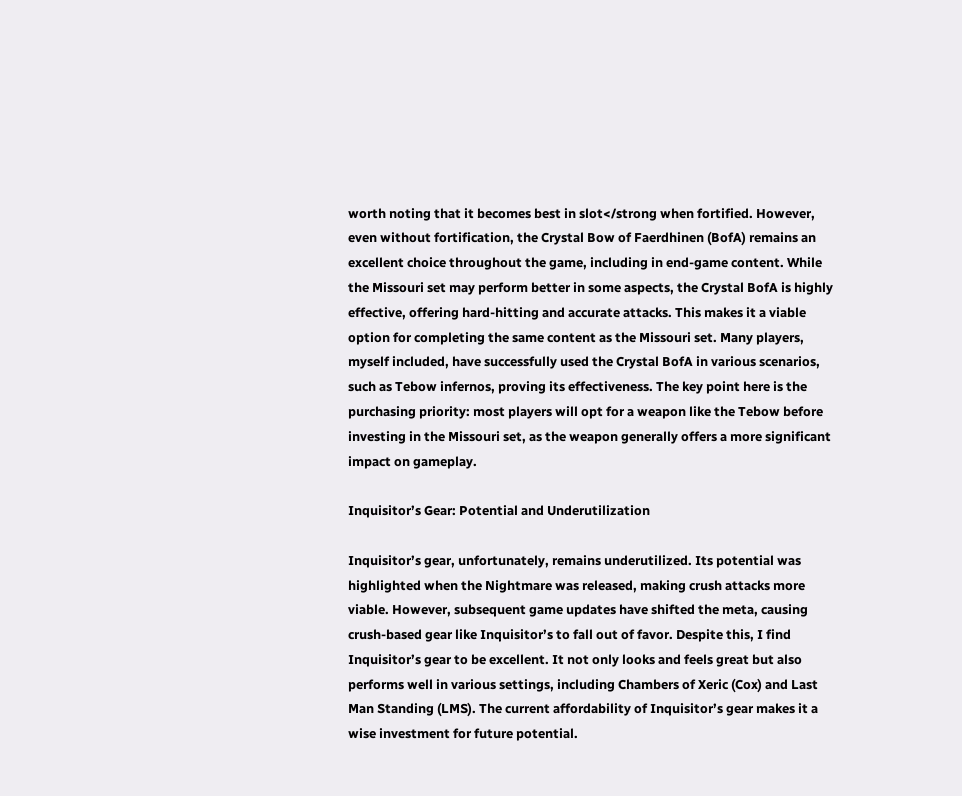worth noting that it becomes best in slot</strong when fortified. However, even without fortification, the Crystal Bow of Faerdhinen (BofA) remains an excellent choice throughout the game, including in end-game content. While the Missouri set may perform better in some aspects, the Crystal BofA is highly effective, offering hard-hitting and accurate attacks. This makes it a viable option for completing the same content as the Missouri set. Many players, myself included, have successfully used the Crystal BofA in various scenarios, such as Tebow infernos, proving its effectiveness. The key point here is the purchasing priority: most players will opt for a weapon like the Tebow before investing in the Missouri set, as the weapon generally offers a more significant impact on gameplay.

Inquisitor’s Gear: Potential and Underutilization

Inquisitor’s gear, unfortunately, remains underutilized. Its potential was highlighted when the Nightmare was released, making crush attacks more viable. However, subsequent game updates have shifted the meta, causing crush-based gear like Inquisitor’s to fall out of favor. Despite this, I find Inquisitor’s gear to be excellent. It not only looks and feels great but also performs well in various settings, including Chambers of Xeric (Cox) and Last Man Standing (LMS). The current affordability of Inquisitor’s gear makes it a wise investment for future potential.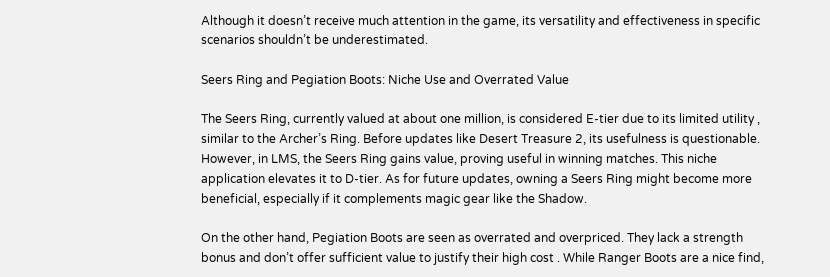Although it doesn’t receive much attention in the game, its versatility and effectiveness in specific scenarios shouldn’t be underestimated.

Seers Ring and Pegiation Boots: Niche Use and Overrated Value

The Seers Ring, currently valued at about one million, is considered E-tier due to its limited utility , similar to the Archer’s Ring. Before updates like Desert Treasure 2, its usefulness is questionable. However, in LMS, the Seers Ring gains value, proving useful in winning matches. This niche application elevates it to D-tier. As for future updates, owning a Seers Ring might become more beneficial, especially if it complements magic gear like the Shadow.

On the other hand, Pegiation Boots are seen as overrated and overpriced. They lack a strength bonus and don’t offer sufficient value to justify their high cost . While Ranger Boots are a nice find,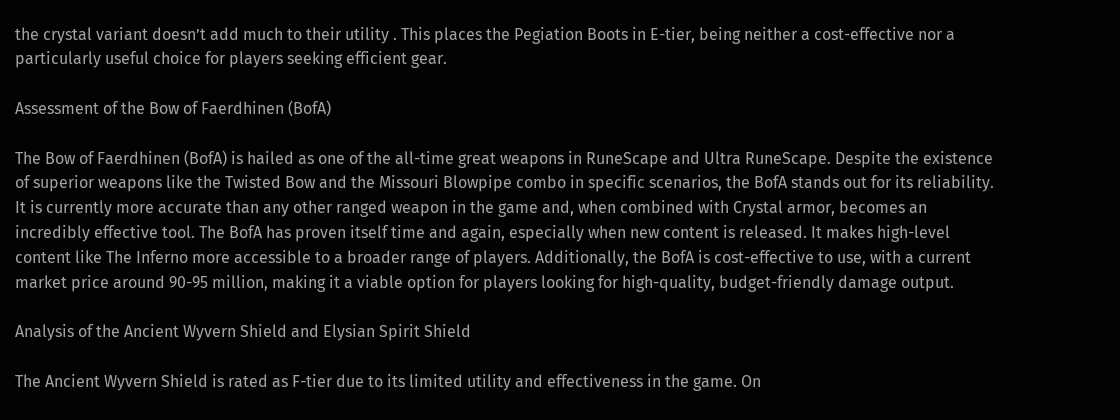the crystal variant doesn’t add much to their utility . This places the Pegiation Boots in E-tier, being neither a cost-effective nor a particularly useful choice for players seeking efficient gear.

Assessment of the Bow of Faerdhinen (BofA)

The Bow of Faerdhinen (BofA) is hailed as one of the all-time great weapons in RuneScape and Ultra RuneScape. Despite the existence of superior weapons like the Twisted Bow and the Missouri Blowpipe combo in specific scenarios, the BofA stands out for its reliability. It is currently more accurate than any other ranged weapon in the game and, when combined with Crystal armor, becomes an incredibly effective tool. The BofA has proven itself time and again, especially when new content is released. It makes high-level content like The Inferno more accessible to a broader range of players. Additionally, the BofA is cost-effective to use, with a current market price around 90-95 million, making it a viable option for players looking for high-quality, budget-friendly damage output.

Analysis of the Ancient Wyvern Shield and Elysian Spirit Shield

The Ancient Wyvern Shield is rated as F-tier due to its limited utility and effectiveness in the game. On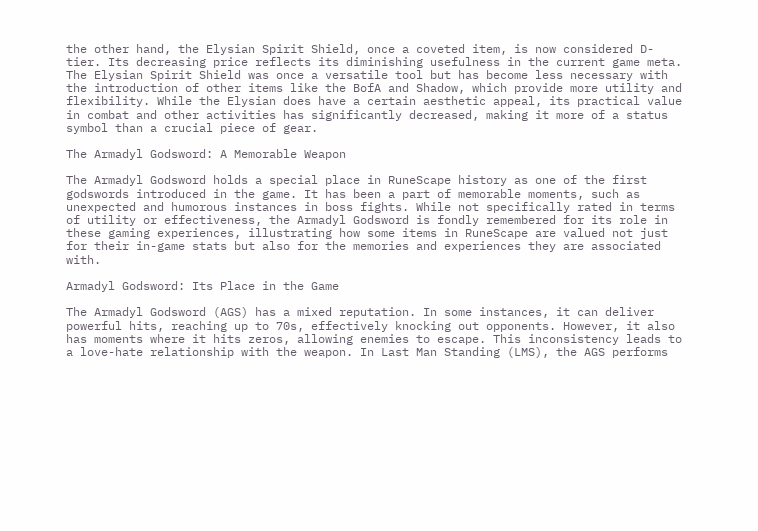the other hand, the Elysian Spirit Shield, once a coveted item, is now considered D-tier. Its decreasing price reflects its diminishing usefulness in the current game meta. The Elysian Spirit Shield was once a versatile tool but has become less necessary with the introduction of other items like the BofA and Shadow, which provide more utility and flexibility. While the Elysian does have a certain aesthetic appeal, its practical value in combat and other activities has significantly decreased, making it more of a status symbol than a crucial piece of gear.

The Armadyl Godsword: A Memorable Weapon

The Armadyl Godsword holds a special place in RuneScape history as one of the first godswords introduced in the game. It has been a part of memorable moments, such as unexpected and humorous instances in boss fights. While not specifically rated in terms of utility or effectiveness, the Armadyl Godsword is fondly remembered for its role in these gaming experiences, illustrating how some items in RuneScape are valued not just for their in-game stats but also for the memories and experiences they are associated with.

Armadyl Godsword: Its Place in the Game

The Armadyl Godsword (AGS) has a mixed reputation. In some instances, it can deliver powerful hits, reaching up to 70s, effectively knocking out opponents. However, it also has moments where it hits zeros, allowing enemies to escape. This inconsistency leads to a love-hate relationship with the weapon. In Last Man Standing (LMS), the AGS performs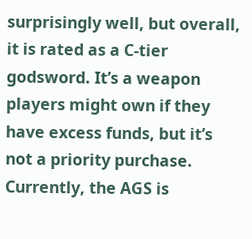surprisingly well, but overall, it is rated as a C-tier godsword. It’s a weapon players might own if they have excess funds, but it’s not a priority purchase. Currently, the AGS is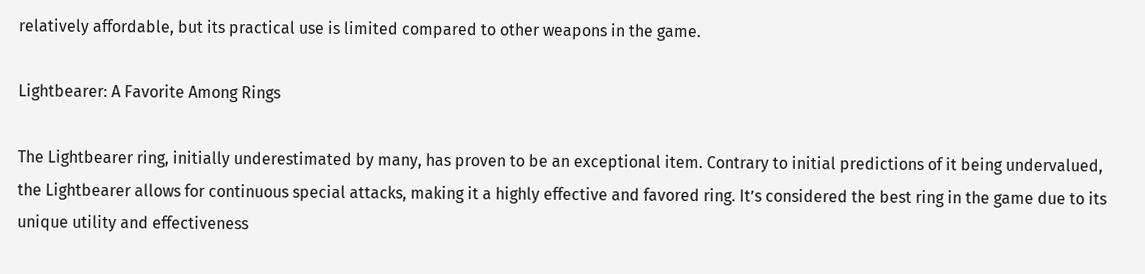relatively affordable, but its practical use is limited compared to other weapons in the game.

Lightbearer: A Favorite Among Rings

The Lightbearer ring, initially underestimated by many, has proven to be an exceptional item. Contrary to initial predictions of it being undervalued, the Lightbearer allows for continuous special attacks, making it a highly effective and favored ring. It’s considered the best ring in the game due to its unique utility and effectiveness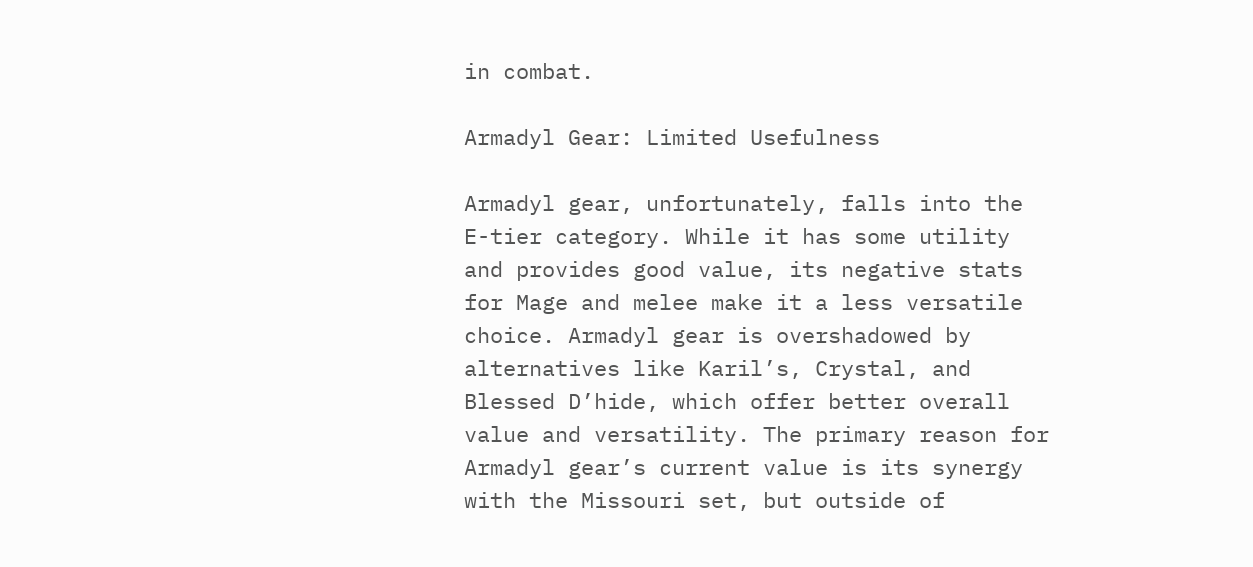in combat.

Armadyl Gear: Limited Usefulness

Armadyl gear, unfortunately, falls into the E-tier category. While it has some utility and provides good value, its negative stats for Mage and melee make it a less versatile choice. Armadyl gear is overshadowed by alternatives like Karil’s, Crystal, and Blessed D’hide, which offer better overall value and versatility. The primary reason for Armadyl gear’s current value is its synergy with the Missouri set, but outside of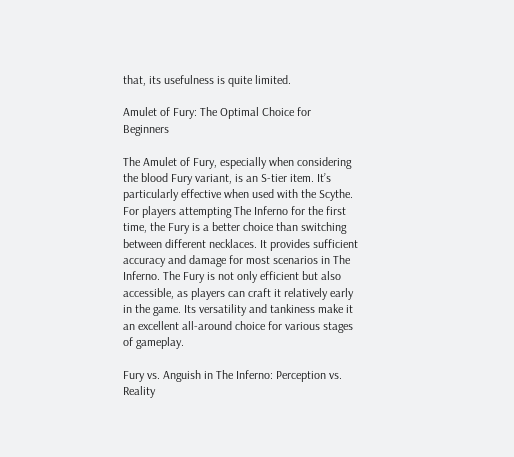that, its usefulness is quite limited.

Amulet of Fury: The Optimal Choice for Beginners

The Amulet of Fury, especially when considering the blood Fury variant, is an S-tier item. It’s particularly effective when used with the Scythe. For players attempting The Inferno for the first time, the Fury is a better choice than switching between different necklaces. It provides sufficient accuracy and damage for most scenarios in The Inferno. The Fury is not only efficient but also accessible, as players can craft it relatively early in the game. Its versatility and tankiness make it an excellent all-around choice for various stages of gameplay.

Fury vs. Anguish in The Inferno: Perception vs. Reality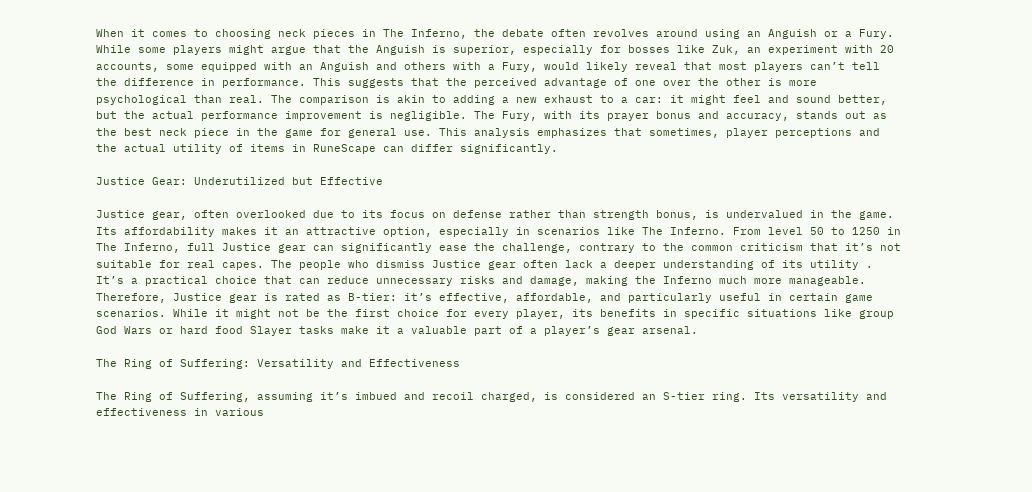When it comes to choosing neck pieces in The Inferno, the debate often revolves around using an Anguish or a Fury. While some players might argue that the Anguish is superior, especially for bosses like Zuk, an experiment with 20 accounts, some equipped with an Anguish and others with a Fury, would likely reveal that most players can’t tell the difference in performance. This suggests that the perceived advantage of one over the other is more psychological than real. The comparison is akin to adding a new exhaust to a car: it might feel and sound better, but the actual performance improvement is negligible. The Fury, with its prayer bonus and accuracy, stands out as the best neck piece in the game for general use. This analysis emphasizes that sometimes, player perceptions and the actual utility of items in RuneScape can differ significantly.

Justice Gear: Underutilized but Effective

Justice gear, often overlooked due to its focus on defense rather than strength bonus, is undervalued in the game. Its affordability makes it an attractive option, especially in scenarios like The Inferno. From level 50 to 1250 in The Inferno, full Justice gear can significantly ease the challenge, contrary to the common criticism that it’s not suitable for real capes. The people who dismiss Justice gear often lack a deeper understanding of its utility . It’s a practical choice that can reduce unnecessary risks and damage, making the Inferno much more manageable. Therefore, Justice gear is rated as B-tier: it’s effective, affordable, and particularly useful in certain game scenarios. While it might not be the first choice for every player, its benefits in specific situations like group God Wars or hard food Slayer tasks make it a valuable part of a player’s gear arsenal.

The Ring of Suffering: Versatility and Effectiveness

The Ring of Suffering, assuming it’s imbued and recoil charged, is considered an S-tier ring. Its versatility and effectiveness in various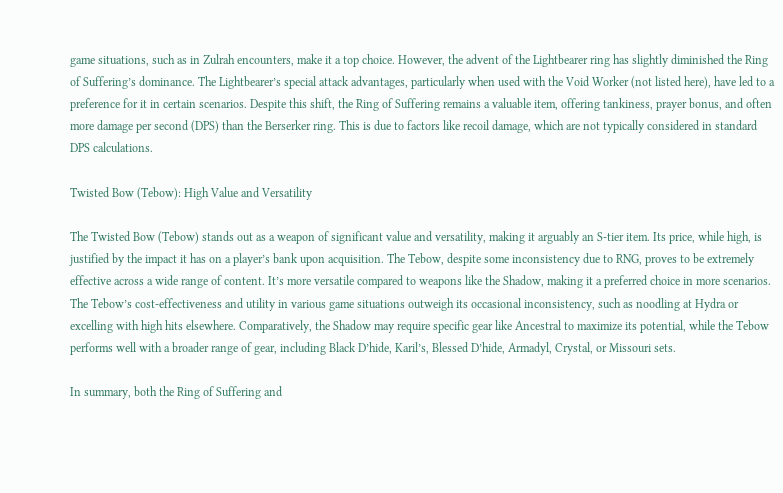game situations, such as in Zulrah encounters, make it a top choice. However, the advent of the Lightbearer ring has slightly diminished the Ring of Suffering’s dominance. The Lightbearer’s special attack advantages, particularly when used with the Void Worker (not listed here), have led to a preference for it in certain scenarios. Despite this shift, the Ring of Suffering remains a valuable item, offering tankiness, prayer bonus, and often more damage per second (DPS) than the Berserker ring. This is due to factors like recoil damage, which are not typically considered in standard DPS calculations.

Twisted Bow (Tebow): High Value and Versatility

The Twisted Bow (Tebow) stands out as a weapon of significant value and versatility, making it arguably an S-tier item. Its price, while high, is justified by the impact it has on a player’s bank upon acquisition. The Tebow, despite some inconsistency due to RNG, proves to be extremely effective across a wide range of content. It’s more versatile compared to weapons like the Shadow, making it a preferred choice in more scenarios. The Tebow’s cost-effectiveness and utility in various game situations outweigh its occasional inconsistency, such as noodling at Hydra or excelling with high hits elsewhere. Comparatively, the Shadow may require specific gear like Ancestral to maximize its potential, while the Tebow performs well with a broader range of gear, including Black D’hide, Karil’s, Blessed D’hide, Armadyl, Crystal, or Missouri sets.

In summary, both the Ring of Suffering and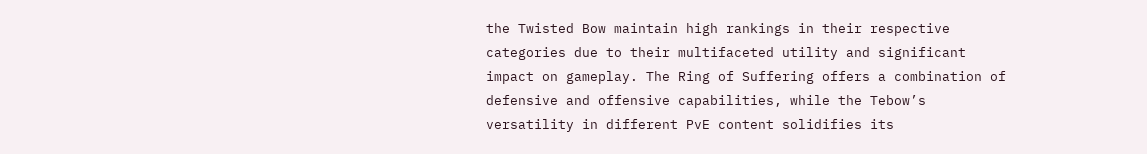the Twisted Bow maintain high rankings in their respective categories due to their multifaceted utility and significant impact on gameplay. The Ring of Suffering offers a combination of defensive and offensive capabilities, while the Tebow’s versatility in different PvE content solidifies its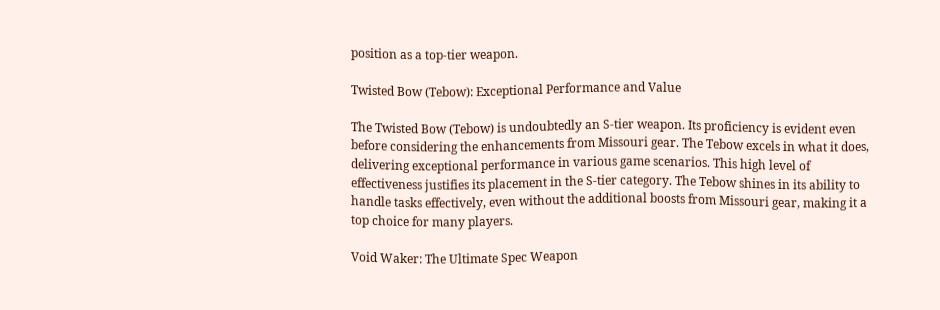position as a top-tier weapon.

Twisted Bow (Tebow): Exceptional Performance and Value

The Twisted Bow (Tebow) is undoubtedly an S-tier weapon. Its proficiency is evident even before considering the enhancements from Missouri gear. The Tebow excels in what it does, delivering exceptional performance in various game scenarios. This high level of effectiveness justifies its placement in the S-tier category. The Tebow shines in its ability to handle tasks effectively, even without the additional boosts from Missouri gear, making it a top choice for many players.

Void Waker: The Ultimate Spec Weapon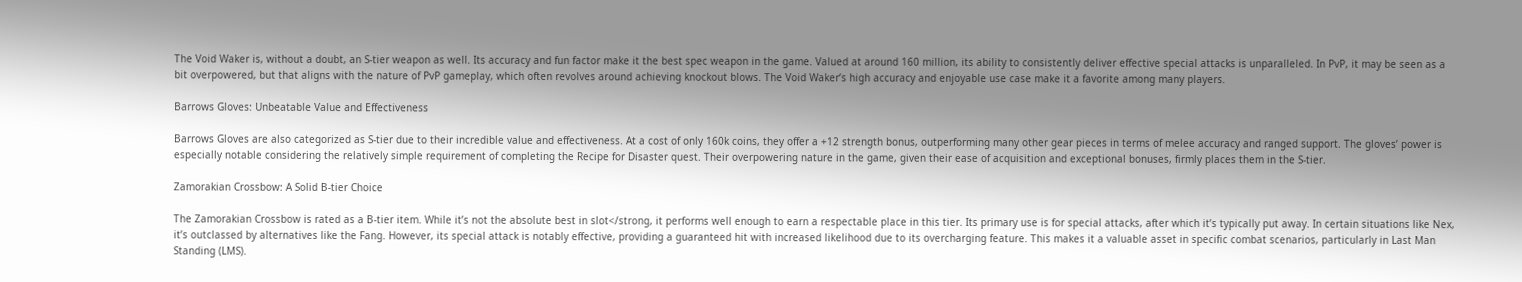The Void Waker is, without a doubt, an S-tier weapon as well. Its accuracy and fun factor make it the best spec weapon in the game. Valued at around 160 million, its ability to consistently deliver effective special attacks is unparalleled. In PvP, it may be seen as a bit overpowered, but that aligns with the nature of PvP gameplay, which often revolves around achieving knockout blows. The Void Waker’s high accuracy and enjoyable use case make it a favorite among many players.

Barrows Gloves: Unbeatable Value and Effectiveness

Barrows Gloves are also categorized as S-tier due to their incredible value and effectiveness. At a cost of only 160k coins, they offer a +12 strength bonus, outperforming many other gear pieces in terms of melee accuracy and ranged support. The gloves’ power is especially notable considering the relatively simple requirement of completing the Recipe for Disaster quest. Their overpowering nature in the game, given their ease of acquisition and exceptional bonuses, firmly places them in the S-tier.

Zamorakian Crossbow: A Solid B-tier Choice

The Zamorakian Crossbow is rated as a B-tier item. While it’s not the absolute best in slot</strong, it performs well enough to earn a respectable place in this tier. Its primary use is for special attacks, after which it’s typically put away. In certain situations like Nex, it’s outclassed by alternatives like the Fang. However, its special attack is notably effective, providing a guaranteed hit with increased likelihood due to its overcharging feature. This makes it a valuable asset in specific combat scenarios, particularly in Last Man Standing (LMS).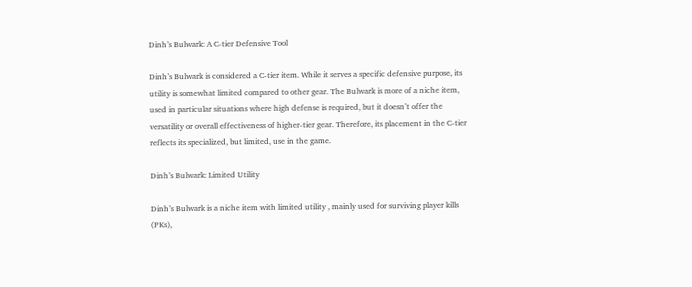Dinh’s Bulwark: A C-tier Defensive Tool

Dinh’s Bulwark is considered a C-tier item. While it serves a specific defensive purpose, its utility is somewhat limited compared to other gear. The Bulwark is more of a niche item, used in particular situations where high defense is required, but it doesn’t offer the versatility or overall effectiveness of higher-tier gear. Therefore, its placement in the C-tier reflects its specialized, but limited, use in the game.

Dinh’s Bulwark: Limited Utility

Dinh’s Bulwark is a niche item with limited utility , mainly used for surviving player kills (PKs),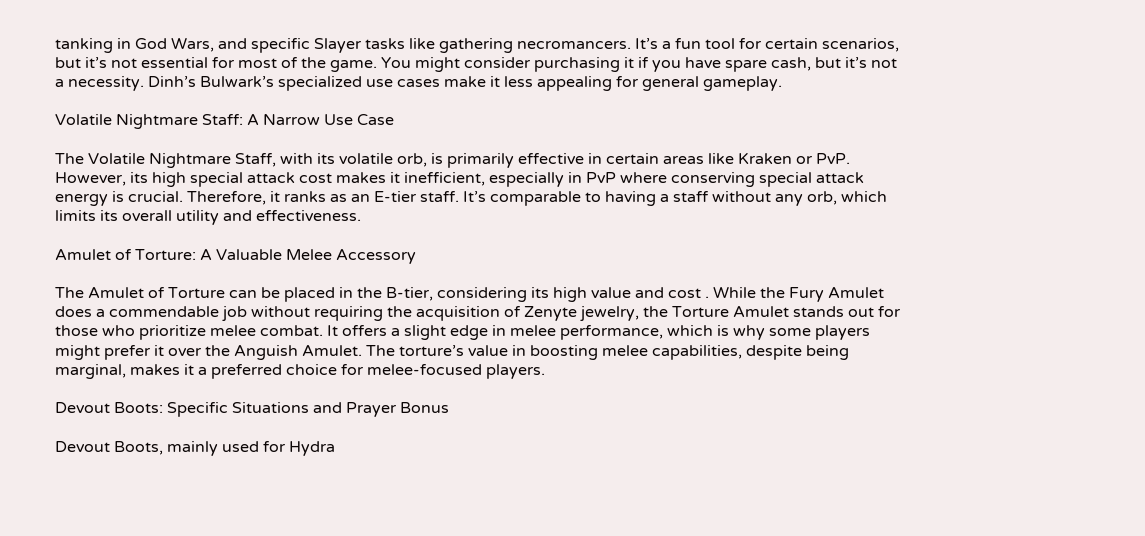tanking in God Wars, and specific Slayer tasks like gathering necromancers. It’s a fun tool for certain scenarios, but it’s not essential for most of the game. You might consider purchasing it if you have spare cash, but it’s not a necessity. Dinh’s Bulwark’s specialized use cases make it less appealing for general gameplay.

Volatile Nightmare Staff: A Narrow Use Case

The Volatile Nightmare Staff, with its volatile orb, is primarily effective in certain areas like Kraken or PvP. However, its high special attack cost makes it inefficient, especially in PvP where conserving special attack energy is crucial. Therefore, it ranks as an E-tier staff. It’s comparable to having a staff without any orb, which limits its overall utility and effectiveness.

Amulet of Torture: A Valuable Melee Accessory

The Amulet of Torture can be placed in the B-tier, considering its high value and cost . While the Fury Amulet does a commendable job without requiring the acquisition of Zenyte jewelry, the Torture Amulet stands out for those who prioritize melee combat. It offers a slight edge in melee performance, which is why some players might prefer it over the Anguish Amulet. The torture’s value in boosting melee capabilities, despite being marginal, makes it a preferred choice for melee-focused players.

Devout Boots: Specific Situations and Prayer Bonus

Devout Boots, mainly used for Hydra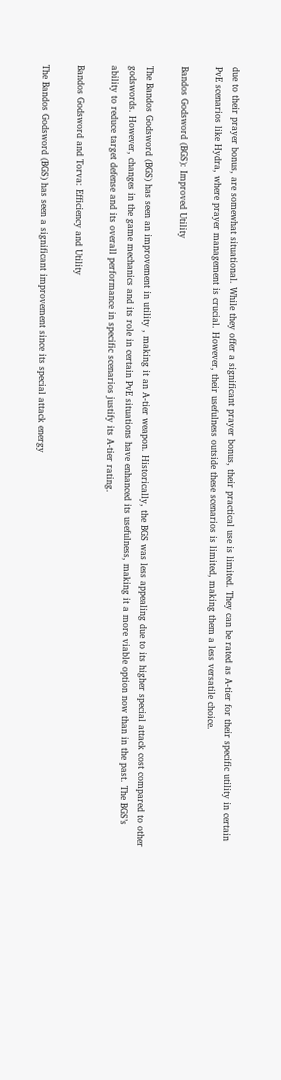due to their prayer bonus, are somewhat situational. While they offer a significant prayer bonus, their practical use is limited. They can be rated as A-tier for their specific utility in certain PvE scenarios like Hydra, where prayer management is crucial. However, their usefulness outside these scenarios is limited, making them a less versatile choice.

Bandos Godsword (BGS): Improved Utility

The Bandos Godsword (BGS) has seen an improvement in utility , making it an A-tier weapon. Historically, the BGS was less appealing due to its higher special attack cost compared to other godswords. However, changes in the game mechanics and its role in certain PvE situations have enhanced its usefulness, making it a more viable option now than in the past. The BGS’s ability to reduce target defense and its overall performance in specific scenarios justify its A-tier rating.

Bandos Godsword and Torva: Efficiency and Utility

The Bandos Godsword (BGS) has seen a significant improvement since its special attack energy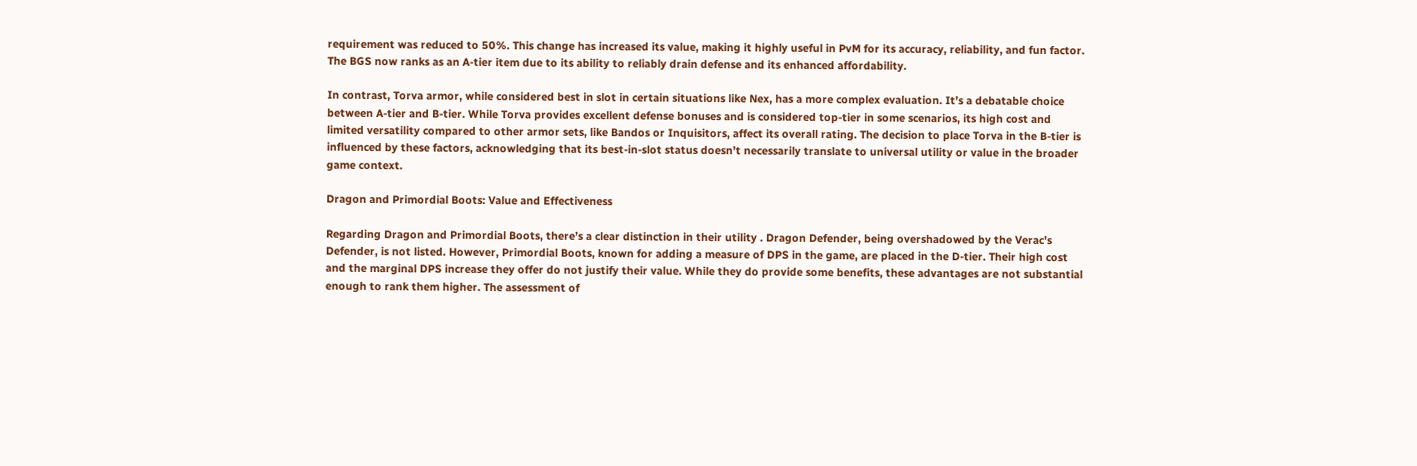requirement was reduced to 50%. This change has increased its value, making it highly useful in PvM for its accuracy, reliability, and fun factor. The BGS now ranks as an A-tier item due to its ability to reliably drain defense and its enhanced affordability.

In contrast, Torva armor, while considered best in slot in certain situations like Nex, has a more complex evaluation. It’s a debatable choice between A-tier and B-tier. While Torva provides excellent defense bonuses and is considered top-tier in some scenarios, its high cost and limited versatility compared to other armor sets, like Bandos or Inquisitors, affect its overall rating. The decision to place Torva in the B-tier is influenced by these factors, acknowledging that its best-in-slot status doesn’t necessarily translate to universal utility or value in the broader game context.

Dragon and Primordial Boots: Value and Effectiveness

Regarding Dragon and Primordial Boots, there’s a clear distinction in their utility . Dragon Defender, being overshadowed by the Verac’s Defender, is not listed. However, Primordial Boots, known for adding a measure of DPS in the game, are placed in the D-tier. Their high cost and the marginal DPS increase they offer do not justify their value. While they do provide some benefits, these advantages are not substantial enough to rank them higher. The assessment of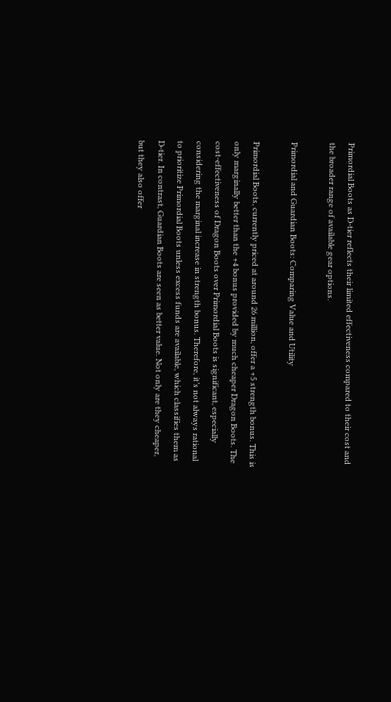Primordial Boots as D-tier reflects their limited effectiveness compared to their cost and the broader range of available gear options.

Primordial and Guardian Boots: Comparing Value and Utility

Primordial Boots, currently priced at around 26 million, offer a +5 strength bonus. This is only marginally better than the +4 bonus provided by much cheaper Dragon Boots. The cost-effectiveness of Dragon Boots over Primordial Boots is significant, especially considering the marginal increase in strength bonus. Therefore, it’s not always rational to prioritize Primordial Boots unless excess funds are available, which classifies them as D-tier. In contrast, Guardian Boots are seen as better value. Not only are they cheaper, but they also offer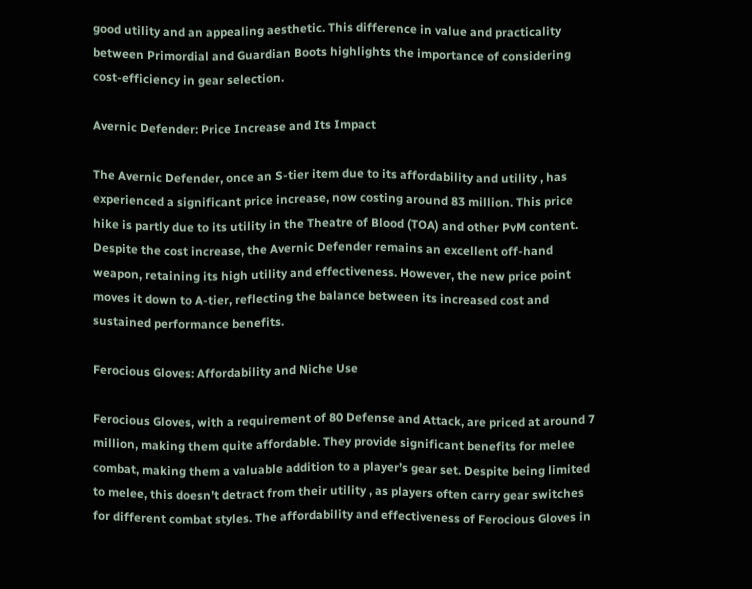good utility and an appealing aesthetic. This difference in value and practicality between Primordial and Guardian Boots highlights the importance of considering cost-efficiency in gear selection.

Avernic Defender: Price Increase and Its Impact

The Avernic Defender, once an S-tier item due to its affordability and utility , has experienced a significant price increase, now costing around 83 million. This price hike is partly due to its utility in the Theatre of Blood (TOA) and other PvM content. Despite the cost increase, the Avernic Defender remains an excellent off-hand weapon, retaining its high utility and effectiveness. However, the new price point moves it down to A-tier, reflecting the balance between its increased cost and sustained performance benefits.

Ferocious Gloves: Affordability and Niche Use

Ferocious Gloves, with a requirement of 80 Defense and Attack, are priced at around 7 million, making them quite affordable. They provide significant benefits for melee combat, making them a valuable addition to a player’s gear set. Despite being limited to melee, this doesn’t detract from their utility , as players often carry gear switches for different combat styles. The affordability and effectiveness of Ferocious Gloves in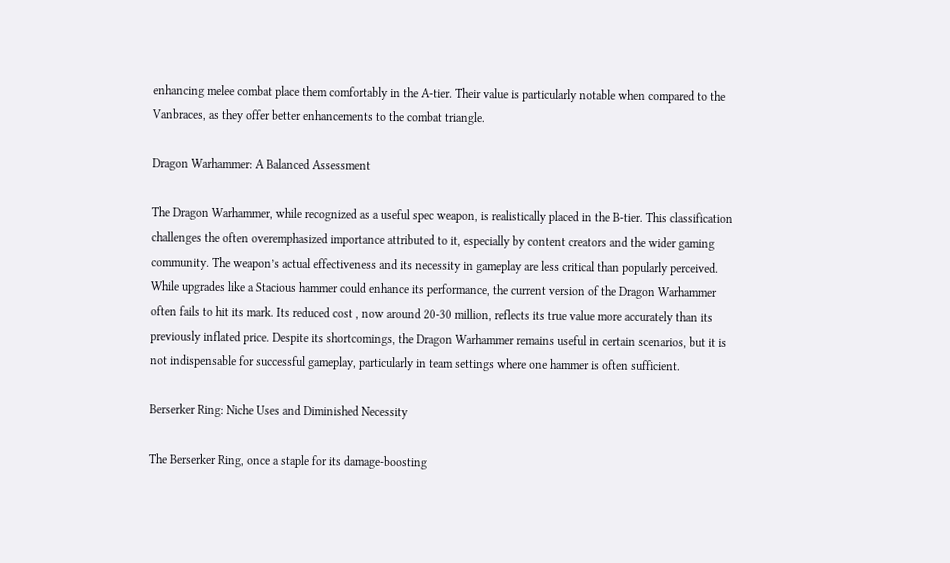enhancing melee combat place them comfortably in the A-tier. Their value is particularly notable when compared to the Vanbraces, as they offer better enhancements to the combat triangle.

Dragon Warhammer: A Balanced Assessment

The Dragon Warhammer, while recognized as a useful spec weapon, is realistically placed in the B-tier. This classification challenges the often overemphasized importance attributed to it, especially by content creators and the wider gaming community. The weapon’s actual effectiveness and its necessity in gameplay are less critical than popularly perceived. While upgrades like a Stacious hammer could enhance its performance, the current version of the Dragon Warhammer often fails to hit its mark. Its reduced cost , now around 20-30 million, reflects its true value more accurately than its previously inflated price. Despite its shortcomings, the Dragon Warhammer remains useful in certain scenarios, but it is not indispensable for successful gameplay, particularly in team settings where one hammer is often sufficient.

Berserker Ring: Niche Uses and Diminished Necessity

The Berserker Ring, once a staple for its damage-boosting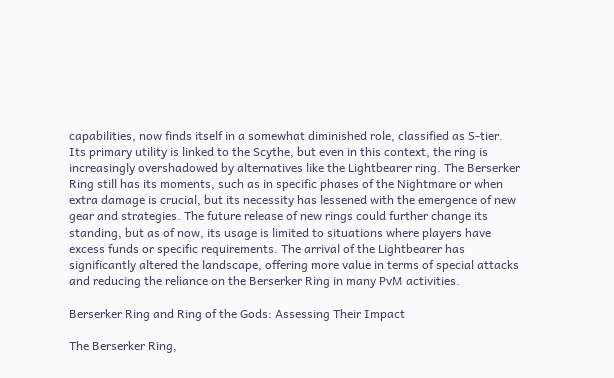capabilities, now finds itself in a somewhat diminished role, classified as S-tier. Its primary utility is linked to the Scythe, but even in this context, the ring is increasingly overshadowed by alternatives like the Lightbearer ring. The Berserker Ring still has its moments, such as in specific phases of the Nightmare or when extra damage is crucial, but its necessity has lessened with the emergence of new gear and strategies. The future release of new rings could further change its standing, but as of now, its usage is limited to situations where players have excess funds or specific requirements. The arrival of the Lightbearer has significantly altered the landscape, offering more value in terms of special attacks and reducing the reliance on the Berserker Ring in many PvM activities.

Berserker Ring and Ring of the Gods: Assessing Their Impact

The Berserker Ring,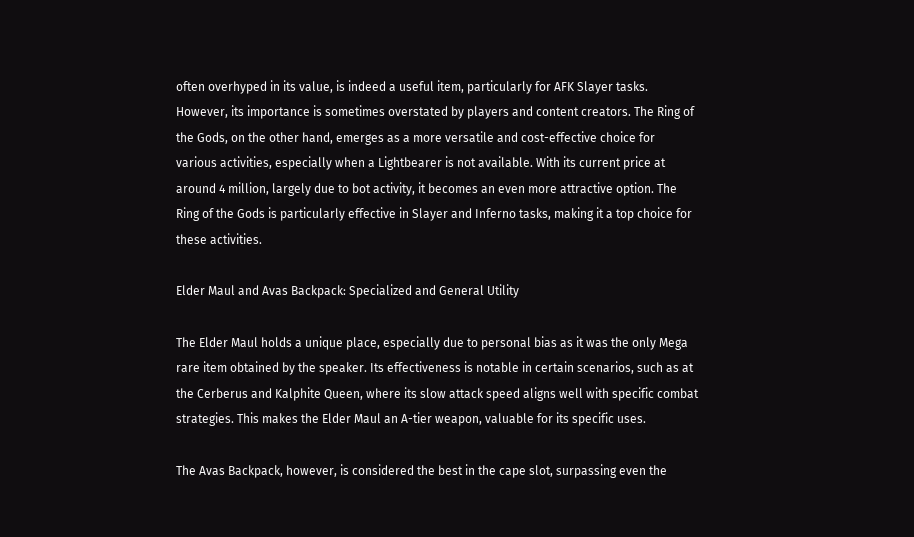often overhyped in its value, is indeed a useful item, particularly for AFK Slayer tasks. However, its importance is sometimes overstated by players and content creators. The Ring of the Gods, on the other hand, emerges as a more versatile and cost-effective choice for various activities, especially when a Lightbearer is not available. With its current price at around 4 million, largely due to bot activity, it becomes an even more attractive option. The Ring of the Gods is particularly effective in Slayer and Inferno tasks, making it a top choice for these activities.

Elder Maul and Avas Backpack: Specialized and General Utility

The Elder Maul holds a unique place, especially due to personal bias as it was the only Mega rare item obtained by the speaker. Its effectiveness is notable in certain scenarios, such as at the Cerberus and Kalphite Queen, where its slow attack speed aligns well with specific combat strategies. This makes the Elder Maul an A-tier weapon, valuable for its specific uses.

The Avas Backpack, however, is considered the best in the cape slot, surpassing even the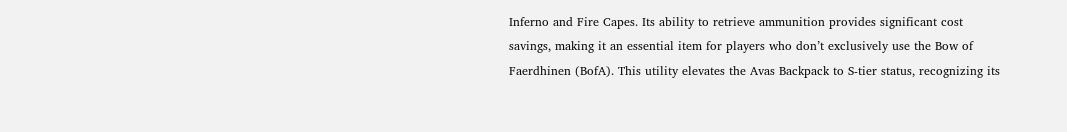Inferno and Fire Capes. Its ability to retrieve ammunition provides significant cost savings, making it an essential item for players who don’t exclusively use the Bow of Faerdhinen (BofA). This utility elevates the Avas Backpack to S-tier status, recognizing its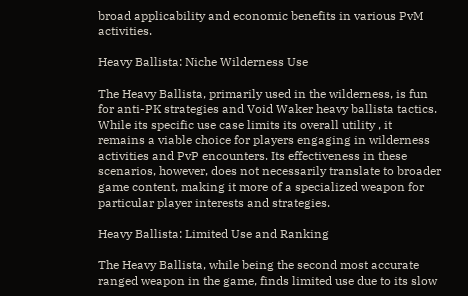broad applicability and economic benefits in various PvM activities.

Heavy Ballista: Niche Wilderness Use

The Heavy Ballista, primarily used in the wilderness, is fun for anti-PK strategies and Void Waker heavy ballista tactics. While its specific use case limits its overall utility , it remains a viable choice for players engaging in wilderness activities and PvP encounters. Its effectiveness in these scenarios, however, does not necessarily translate to broader game content, making it more of a specialized weapon for particular player interests and strategies.

Heavy Ballista: Limited Use and Ranking

The Heavy Ballista, while being the second most accurate ranged weapon in the game, finds limited use due to its slow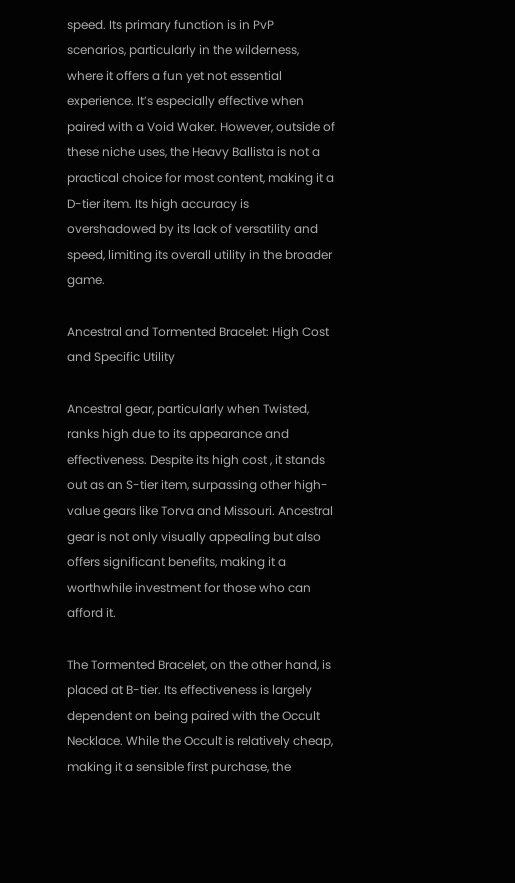speed. Its primary function is in PvP scenarios, particularly in the wilderness, where it offers a fun yet not essential experience. It’s especially effective when paired with a Void Waker. However, outside of these niche uses, the Heavy Ballista is not a practical choice for most content, making it a D-tier item. Its high accuracy is overshadowed by its lack of versatility and speed, limiting its overall utility in the broader game.

Ancestral and Tormented Bracelet: High Cost and Specific Utility

Ancestral gear, particularly when Twisted, ranks high due to its appearance and effectiveness. Despite its high cost , it stands out as an S-tier item, surpassing other high-value gears like Torva and Missouri. Ancestral gear is not only visually appealing but also offers significant benefits, making it a worthwhile investment for those who can afford it.

The Tormented Bracelet, on the other hand, is placed at B-tier. Its effectiveness is largely dependent on being paired with the Occult Necklace. While the Occult is relatively cheap, making it a sensible first purchase, the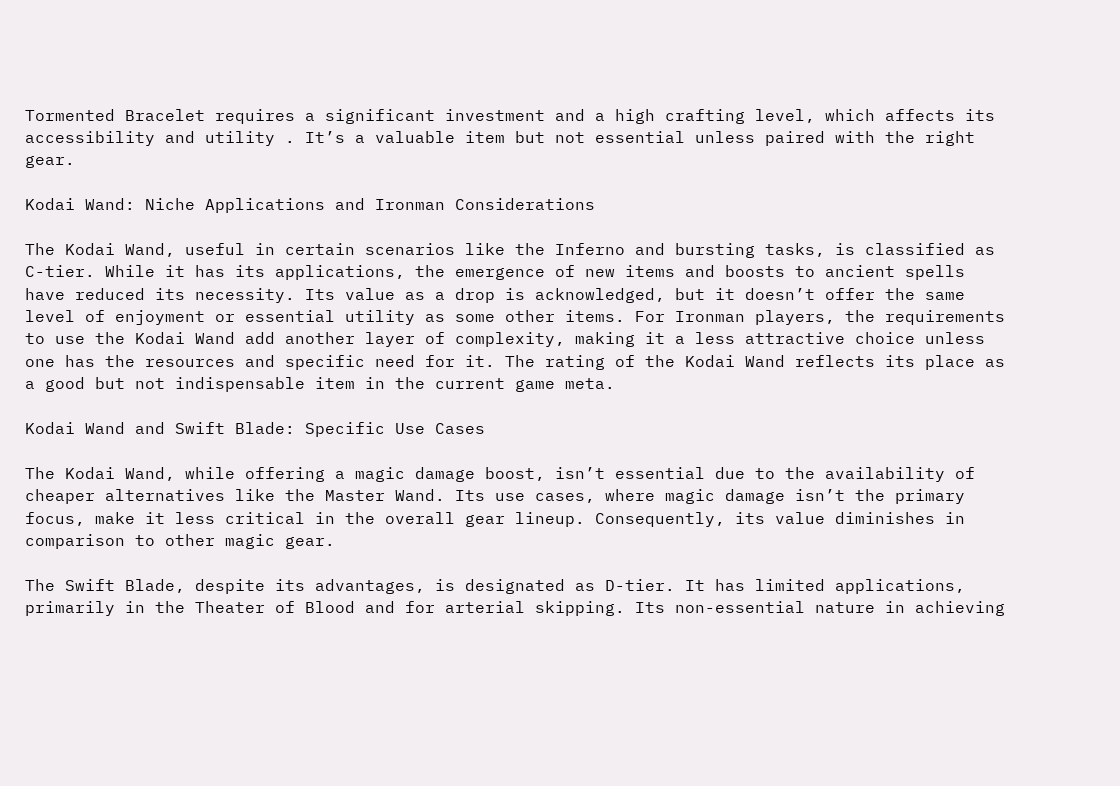Tormented Bracelet requires a significant investment and a high crafting level, which affects its accessibility and utility . It’s a valuable item but not essential unless paired with the right gear.

Kodai Wand: Niche Applications and Ironman Considerations

The Kodai Wand, useful in certain scenarios like the Inferno and bursting tasks, is classified as C-tier. While it has its applications, the emergence of new items and boosts to ancient spells have reduced its necessity. Its value as a drop is acknowledged, but it doesn’t offer the same level of enjoyment or essential utility as some other items. For Ironman players, the requirements to use the Kodai Wand add another layer of complexity, making it a less attractive choice unless one has the resources and specific need for it. The rating of the Kodai Wand reflects its place as a good but not indispensable item in the current game meta.

Kodai Wand and Swift Blade: Specific Use Cases

The Kodai Wand, while offering a magic damage boost, isn’t essential due to the availability of cheaper alternatives like the Master Wand. Its use cases, where magic damage isn’t the primary focus, make it less critical in the overall gear lineup. Consequently, its value diminishes in comparison to other magic gear.

The Swift Blade, despite its advantages, is designated as D-tier. It has limited applications, primarily in the Theater of Blood and for arterial skipping. Its non-essential nature in achieving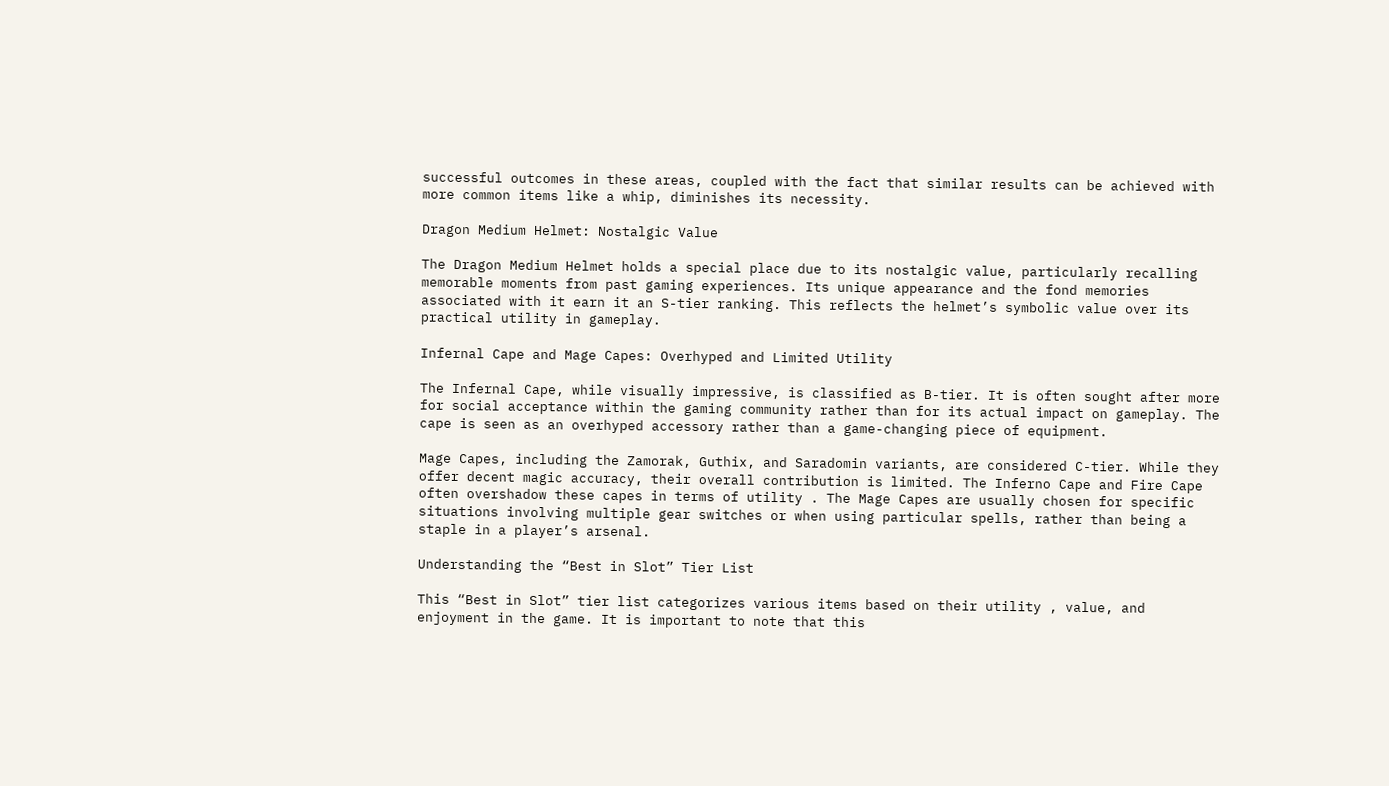successful outcomes in these areas, coupled with the fact that similar results can be achieved with more common items like a whip, diminishes its necessity.

Dragon Medium Helmet: Nostalgic Value

The Dragon Medium Helmet holds a special place due to its nostalgic value, particularly recalling memorable moments from past gaming experiences. Its unique appearance and the fond memories associated with it earn it an S-tier ranking. This reflects the helmet’s symbolic value over its practical utility in gameplay.

Infernal Cape and Mage Capes: Overhyped and Limited Utility

The Infernal Cape, while visually impressive, is classified as B-tier. It is often sought after more for social acceptance within the gaming community rather than for its actual impact on gameplay. The cape is seen as an overhyped accessory rather than a game-changing piece of equipment.

Mage Capes, including the Zamorak, Guthix, and Saradomin variants, are considered C-tier. While they offer decent magic accuracy, their overall contribution is limited. The Inferno Cape and Fire Cape often overshadow these capes in terms of utility . The Mage Capes are usually chosen for specific situations involving multiple gear switches or when using particular spells, rather than being a staple in a player’s arsenal.

Understanding the “Best in Slot” Tier List

This “Best in Slot” tier list categorizes various items based on their utility , value, and enjoyment in the game. It is important to note that this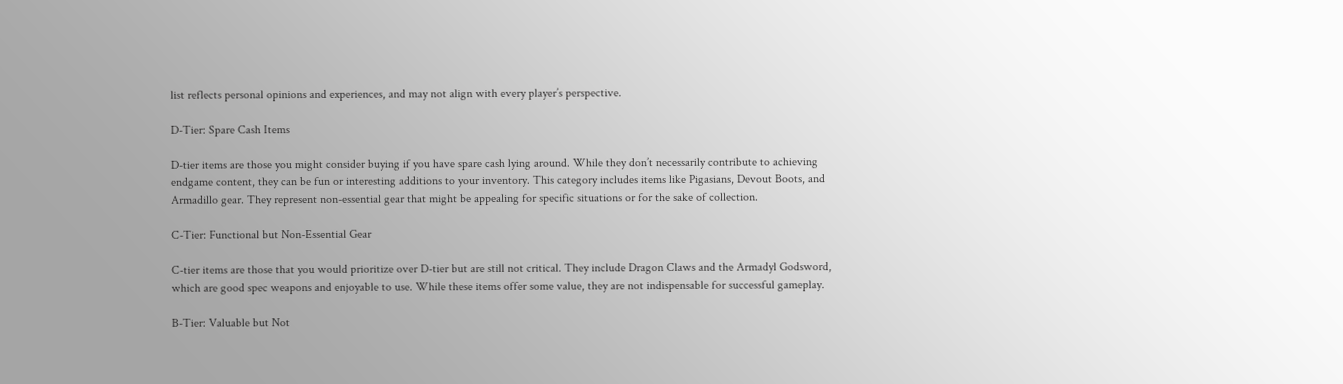list reflects personal opinions and experiences, and may not align with every player’s perspective.

D-Tier: Spare Cash Items

D-tier items are those you might consider buying if you have spare cash lying around. While they don’t necessarily contribute to achieving endgame content, they can be fun or interesting additions to your inventory. This category includes items like Pigasians, Devout Boots, and Armadillo gear. They represent non-essential gear that might be appealing for specific situations or for the sake of collection.

C-Tier: Functional but Non-Essential Gear

C-tier items are those that you would prioritize over D-tier but are still not critical. They include Dragon Claws and the Armadyl Godsword, which are good spec weapons and enjoyable to use. While these items offer some value, they are not indispensable for successful gameplay.

B-Tier: Valuable but Not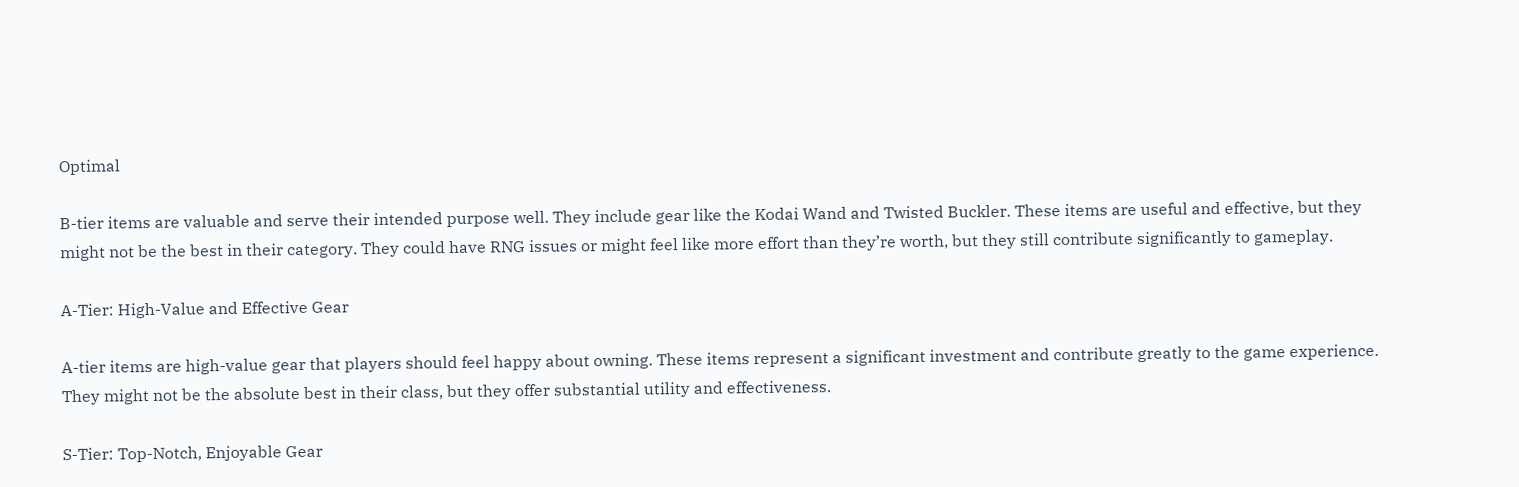Optimal

B-tier items are valuable and serve their intended purpose well. They include gear like the Kodai Wand and Twisted Buckler. These items are useful and effective, but they might not be the best in their category. They could have RNG issues or might feel like more effort than they’re worth, but they still contribute significantly to gameplay.

A-Tier: High-Value and Effective Gear

A-tier items are high-value gear that players should feel happy about owning. These items represent a significant investment and contribute greatly to the game experience. They might not be the absolute best in their class, but they offer substantial utility and effectiveness.

S-Tier: Top-Notch, Enjoyable Gear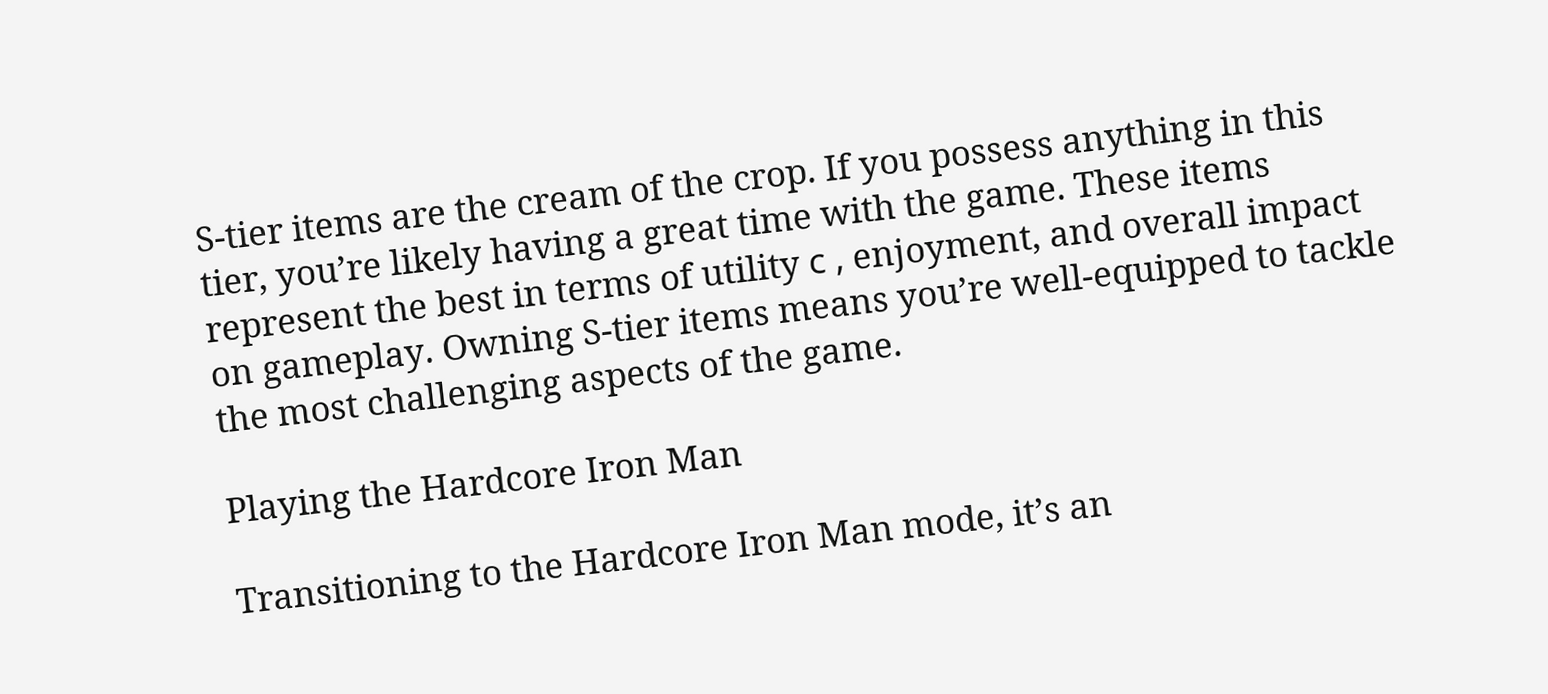S-tier items are the cream of the crop. If you possess anything in this tier, you’re likely having a great time with the game. These items represent the best in terms of utility с , enjoyment, and overall impact on gameplay. Owning S-tier items means you’re well-equipped to tackle the most challenging aspects of the game.

Playing the Hardcore Iron Man

Transitioning to the Hardcore Iron Man mode, it’s an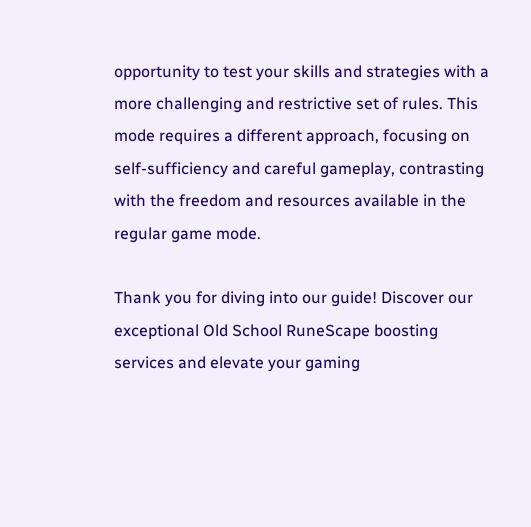opportunity to test your skills and strategies with a more challenging and restrictive set of rules. This mode requires a different approach, focusing on self-sufficiency and careful gameplay, contrasting with the freedom and resources available in the regular game mode.

Thank you for diving into our guide! Discover our exceptional Old School RuneScape boosting services and elevate your gaming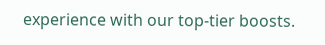experience with our top-tier boosts.